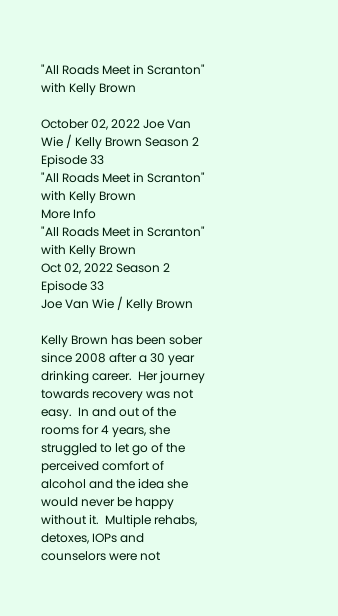"All Roads Meet in Scranton" with Kelly Brown

October 02, 2022 Joe Van Wie / Kelly Brown Season 2 Episode 33
"All Roads Meet in Scranton" with Kelly Brown
More Info
"All Roads Meet in Scranton" with Kelly Brown
Oct 02, 2022 Season 2 Episode 33
Joe Van Wie / Kelly Brown

Kelly Brown has been sober since 2008 after a 30 year drinking career.  Her journey towards recovery was not easy.  In and out of the rooms for 4 years, she struggled to let go of the perceived comfort of alcohol and the idea she would never be happy without it.  Multiple rehabs, detoxes, IOPs and counselors were not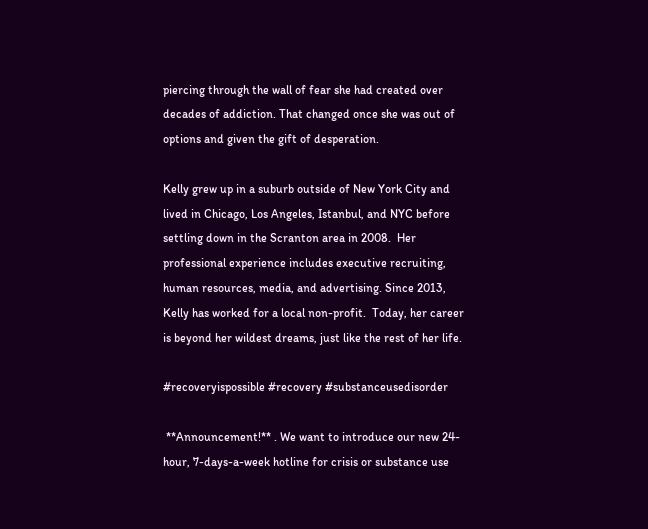piercing through the wall of fear she had created over decades of addiction. That changed once she was out of options and given the gift of desperation.

Kelly grew up in a suburb outside of New York City and lived in Chicago, Los Angeles, Istanbul, and NYC before settling down in the Scranton area in 2008.  Her professional experience includes executive recruiting, human resources, media, and advertising. Since 2013, Kelly has worked for a local non-profit.  Today, her career is beyond her wildest dreams, just like the rest of her life.

#recoveryispossible #recovery #substanceusedisorder

 **Announcement!** . We want to introduce our new 24-hour, 7-days-a-week hotline for crisis or substance use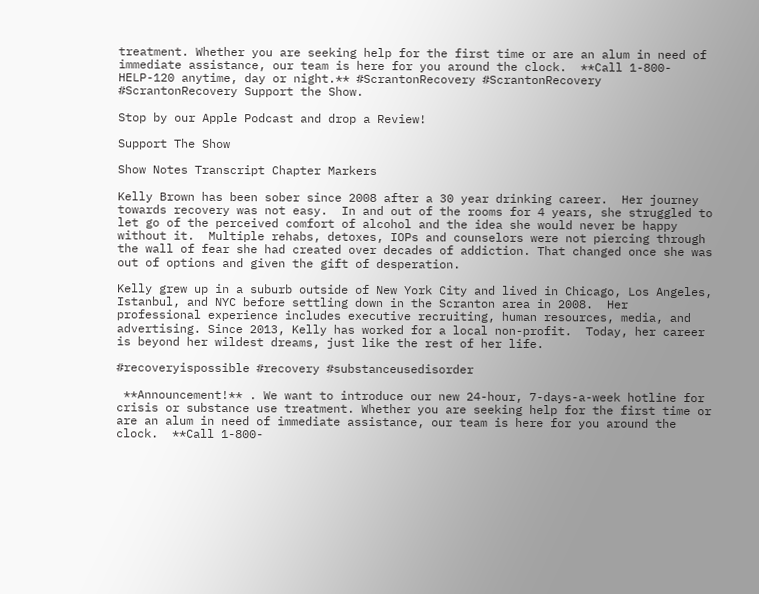treatment. Whether you are seeking help for the first time or are an alum in need of immediate assistance, our team is here for you around the clock.  **Call 1-800-HELP-120 anytime, day or night.** #ScrantonRecovery #ScrantonRecovery #ScrantonRecovery Support the Show.

Stop by our Apple Podcast and drop a Review!

Support The Show

Show Notes Transcript Chapter Markers

Kelly Brown has been sober since 2008 after a 30 year drinking career.  Her journey towards recovery was not easy.  In and out of the rooms for 4 years, she struggled to let go of the perceived comfort of alcohol and the idea she would never be happy without it.  Multiple rehabs, detoxes, IOPs and counselors were not piercing through the wall of fear she had created over decades of addiction. That changed once she was out of options and given the gift of desperation.

Kelly grew up in a suburb outside of New York City and lived in Chicago, Los Angeles, Istanbul, and NYC before settling down in the Scranton area in 2008.  Her professional experience includes executive recruiting, human resources, media, and advertising. Since 2013, Kelly has worked for a local non-profit.  Today, her career is beyond her wildest dreams, just like the rest of her life.

#recoveryispossible #recovery #substanceusedisorder

 **Announcement!** . We want to introduce our new 24-hour, 7-days-a-week hotline for crisis or substance use treatment. Whether you are seeking help for the first time or are an alum in need of immediate assistance, our team is here for you around the clock.  **Call 1-800-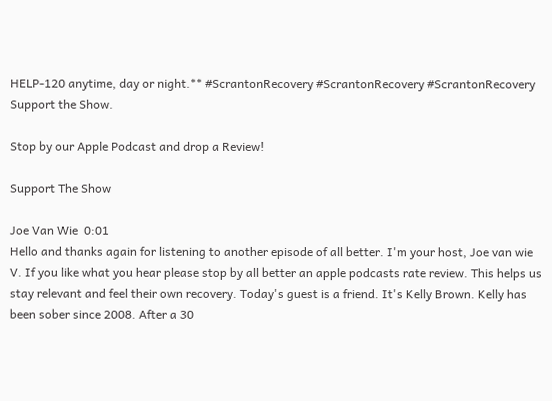HELP-120 anytime, day or night.** #ScrantonRecovery #ScrantonRecovery #ScrantonRecovery Support the Show.

Stop by our Apple Podcast and drop a Review!

Support The Show

Joe Van Wie  0:01
Hello and thanks again for listening to another episode of all better. I'm your host, Joe van wie V. If you like what you hear please stop by all better an apple podcasts rate review. This helps us stay relevant and feel their own recovery. Today's guest is a friend. It's Kelly Brown. Kelly has been sober since 2008. After a 30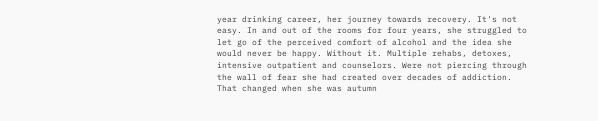year drinking career, her journey towards recovery. It's not easy. In and out of the rooms for four years, she struggled to let go of the perceived comfort of alcohol and the idea she would never be happy. Without it. Multiple rehabs, detoxes, intensive outpatient and counselors. Were not piercing through the wall of fear she had created over decades of addiction. That changed when she was autumn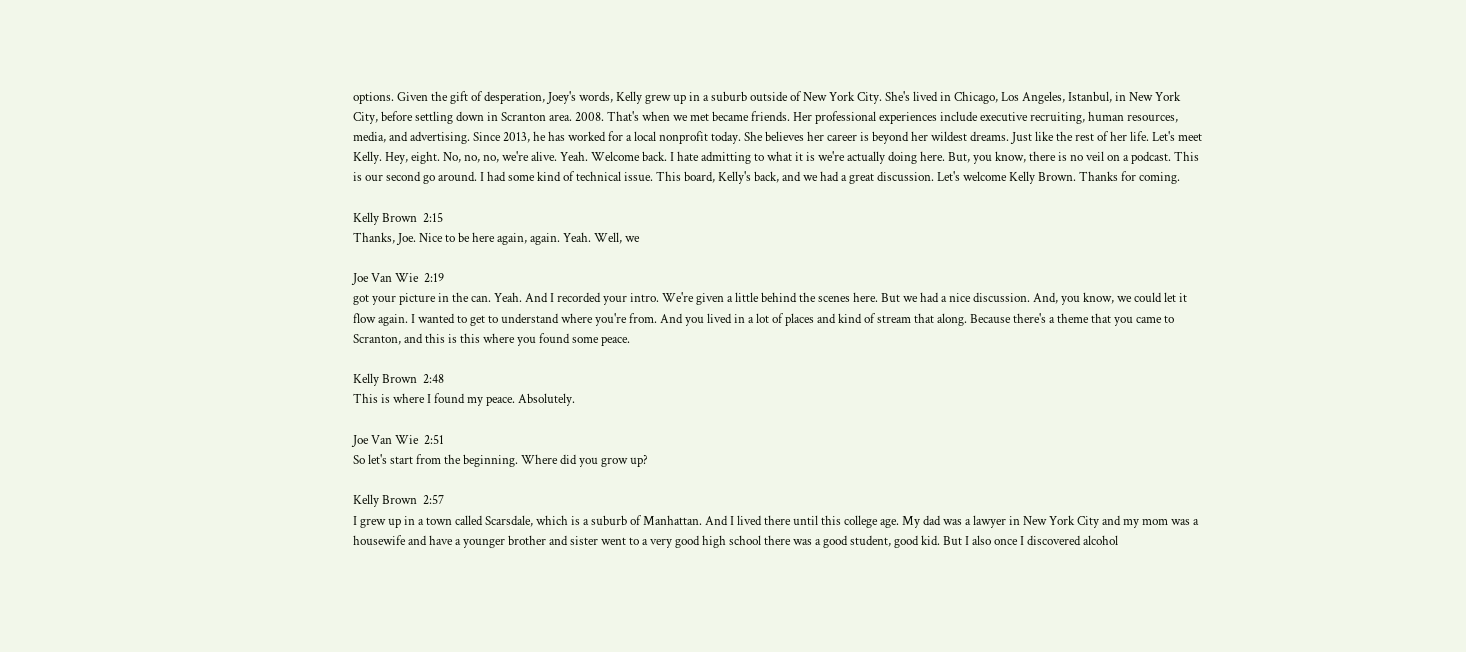options. Given the gift of desperation, Joey's words, Kelly grew up in a suburb outside of New York City. She's lived in Chicago, Los Angeles, Istanbul, in New York City, before settling down in Scranton area. 2008. That's when we met became friends. Her professional experiences include executive recruiting, human resources, media, and advertising. Since 2013, he has worked for a local nonprofit today. She believes her career is beyond her wildest dreams. Just like the rest of her life. Let's meet Kelly. Hey, eight. No, no, no, we're alive. Yeah. Welcome back. I hate admitting to what it is we're actually doing here. But, you know, there is no veil on a podcast. This is our second go around. I had some kind of technical issue. This board, Kelly's back, and we had a great discussion. Let's welcome Kelly Brown. Thanks for coming.

Kelly Brown  2:15
Thanks, Joe. Nice to be here again, again. Yeah. Well, we

Joe Van Wie  2:19
got your picture in the can. Yeah. And I recorded your intro. We're given a little behind the scenes here. But we had a nice discussion. And, you know, we could let it flow again. I wanted to get to understand where you're from. And you lived in a lot of places and kind of stream that along. Because there's a theme that you came to Scranton, and this is this where you found some peace.

Kelly Brown  2:48
This is where I found my peace. Absolutely.

Joe Van Wie  2:51
So let's start from the beginning. Where did you grow up?

Kelly Brown  2:57
I grew up in a town called Scarsdale, which is a suburb of Manhattan. And I lived there until this college age. My dad was a lawyer in New York City and my mom was a housewife and have a younger brother and sister went to a very good high school there was a good student, good kid. But I also once I discovered alcohol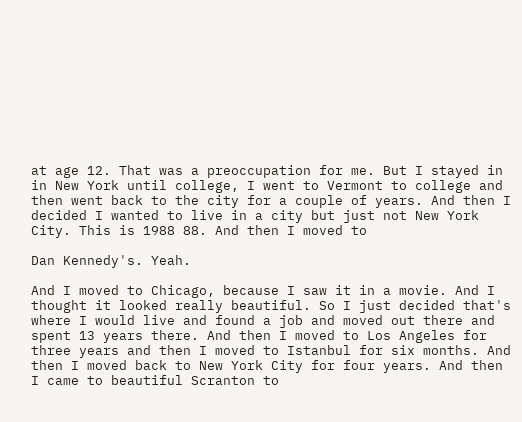at age 12. That was a preoccupation for me. But I stayed in in New York until college, I went to Vermont to college and then went back to the city for a couple of years. And then I decided I wanted to live in a city but just not New York City. This is 1988 88. And then I moved to

Dan Kennedy's. Yeah.

And I moved to Chicago, because I saw it in a movie. And I thought it looked really beautiful. So I just decided that's where I would live and found a job and moved out there and spent 13 years there. And then I moved to Los Angeles for three years and then I moved to Istanbul for six months. And then I moved back to New York City for four years. And then I came to beautiful Scranton to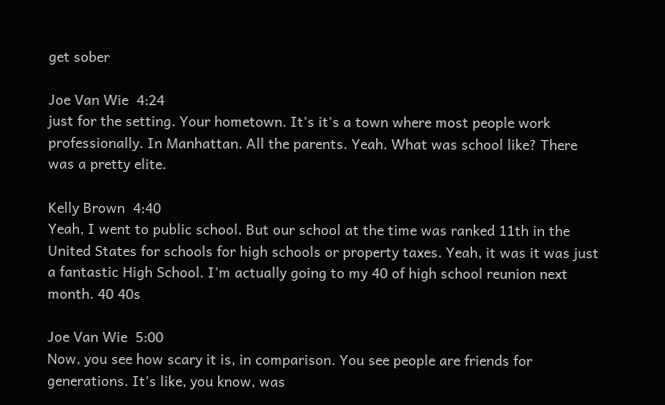get sober

Joe Van Wie  4:24
just for the setting. Your hometown. It's it's a town where most people work professionally. In Manhattan. All the parents. Yeah. What was school like? There was a pretty elite.

Kelly Brown  4:40
Yeah, I went to public school. But our school at the time was ranked 11th in the United States for schools for high schools or property taxes. Yeah, it was it was just a fantastic High School. I'm actually going to my 40 of high school reunion next month. 40 40s

Joe Van Wie  5:00
Now, you see how scary it is, in comparison. You see people are friends for generations. It's like, you know, was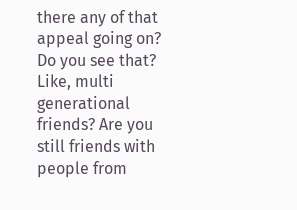there any of that appeal going on? Do you see that? Like, multi generational friends? Are you still friends with people from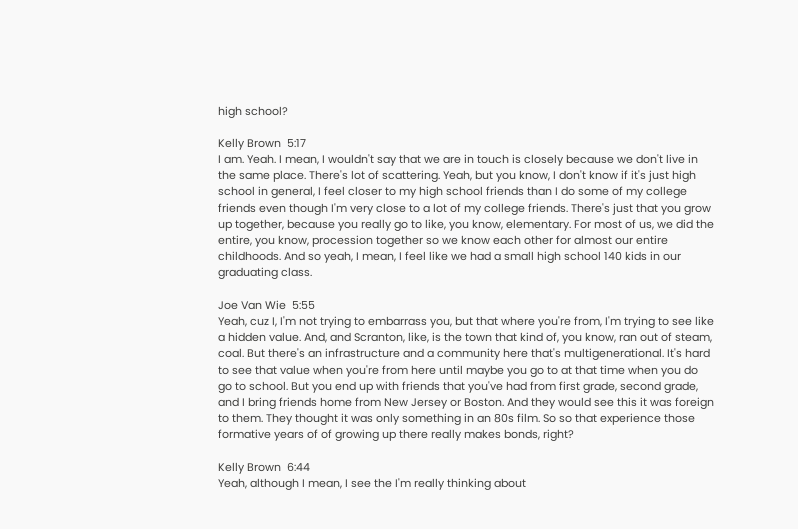high school?

Kelly Brown  5:17
I am. Yeah. I mean, I wouldn't say that we are in touch is closely because we don't live in the same place. There's lot of scattering. Yeah, but you know, I don't know if it's just high school in general, I feel closer to my high school friends than I do some of my college friends even though I'm very close to a lot of my college friends. There's just that you grow up together, because you really go to like, you know, elementary. For most of us, we did the entire, you know, procession together so we know each other for almost our entire childhoods. And so yeah, I mean, I feel like we had a small high school 140 kids in our graduating class.

Joe Van Wie  5:55
Yeah, cuz I, I'm not trying to embarrass you, but that where you're from, I'm trying to see like a hidden value. And, and Scranton, like, is the town that kind of, you know, ran out of steam, coal. But there's an infrastructure and a community here that's multigenerational. It's hard to see that value when you're from here until maybe you go to at that time when you do go to school. But you end up with friends that you've had from first grade, second grade, and I bring friends home from New Jersey or Boston. And they would see this it was foreign to them. They thought it was only something in an 80s film. So so that experience those formative years of of growing up there really makes bonds, right?

Kelly Brown  6:44
Yeah, although I mean, I see the I'm really thinking about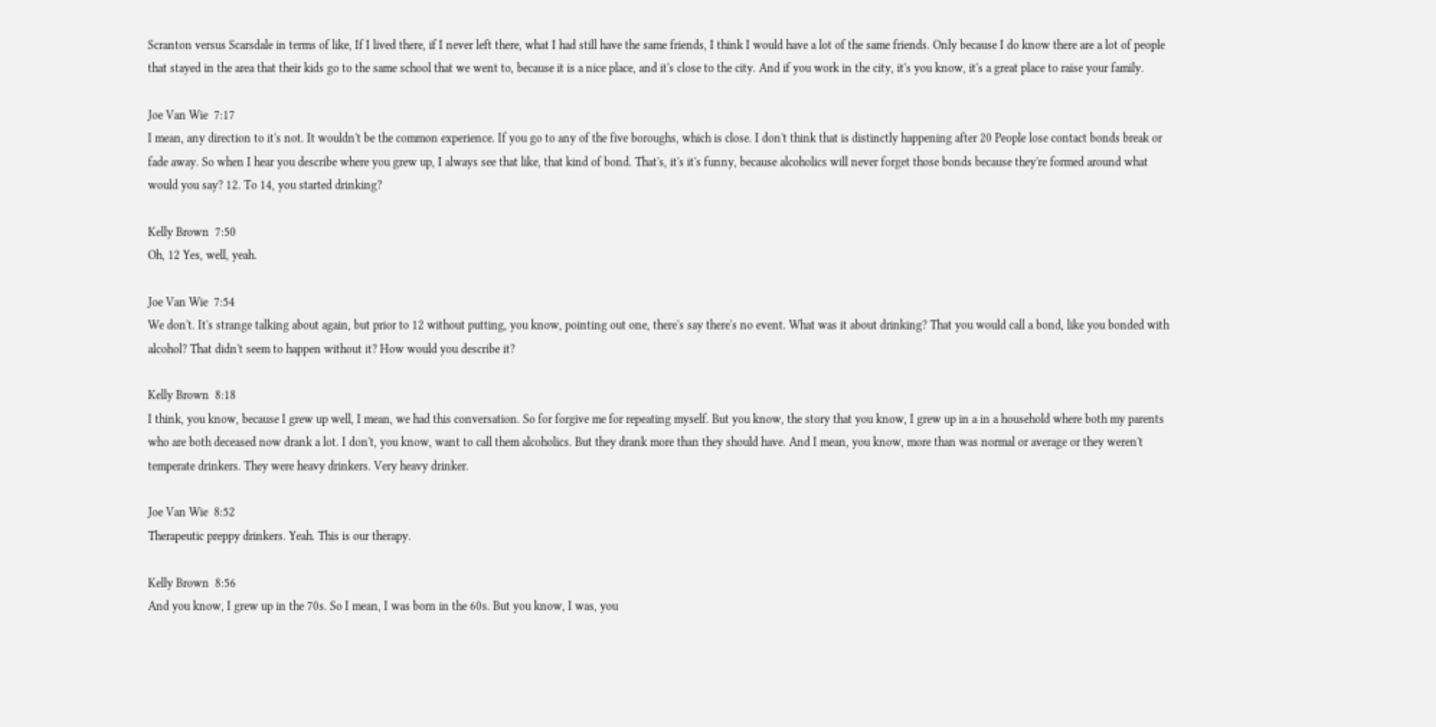Scranton versus Scarsdale in terms of like, If I lived there, if I never left there, what I had still have the same friends, I think I would have a lot of the same friends. Only because I do know there are a lot of people that stayed in the area that their kids go to the same school that we went to, because it is a nice place, and it's close to the city. And if you work in the city, it's you know, it's a great place to raise your family.

Joe Van Wie  7:17
I mean, any direction to it's not. It wouldn't be the common experience. If you go to any of the five boroughs, which is close. I don't think that is distinctly happening after 20 People lose contact bonds break or fade away. So when I hear you describe where you grew up, I always see that like, that kind of bond. That's, it's it's funny, because alcoholics will never forget those bonds because they're formed around what would you say? 12. To 14, you started drinking?

Kelly Brown  7:50
Oh, 12 Yes, well, yeah.

Joe Van Wie  7:54
We don't. It's strange talking about again, but prior to 12 without putting, you know, pointing out one, there's say there's no event. What was it about drinking? That you would call a bond, like you bonded with alcohol? That didn't seem to happen without it? How would you describe it?

Kelly Brown  8:18
I think, you know, because I grew up well, I mean, we had this conversation. So for forgive me for repeating myself. But you know, the story that you know, I grew up in a in a household where both my parents who are both deceased now drank a lot. I don't, you know, want to call them alcoholics. But they drank more than they should have. And I mean, you know, more than was normal or average or they weren't temperate drinkers. They were heavy drinkers. Very heavy drinker.

Joe Van Wie  8:52
Therapeutic preppy drinkers. Yeah. This is our therapy.

Kelly Brown  8:56
And you know, I grew up in the 70s. So I mean, I was born in the 60s. But you know, I was, you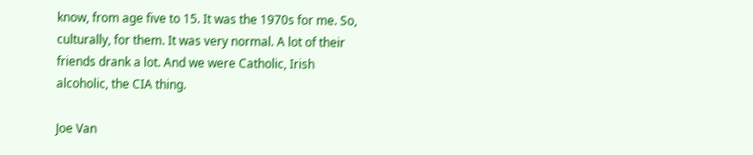know, from age five to 15. It was the 1970s for me. So, culturally, for them. It was very normal. A lot of their friends drank a lot. And we were Catholic, Irish alcoholic, the CIA thing.

Joe Van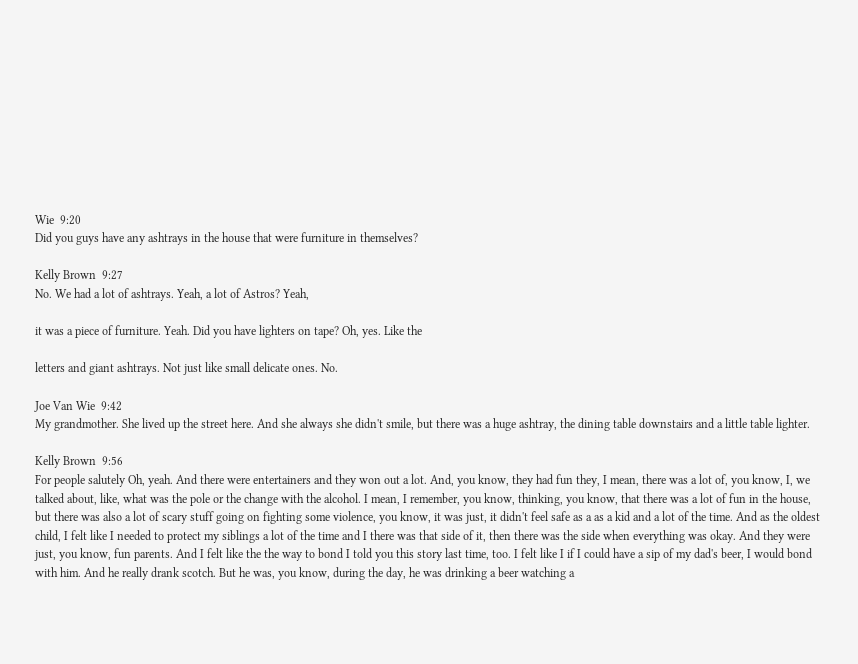Wie  9:20
Did you guys have any ashtrays in the house that were furniture in themselves?

Kelly Brown  9:27
No. We had a lot of ashtrays. Yeah, a lot of Astros? Yeah,

it was a piece of furniture. Yeah. Did you have lighters on tape? Oh, yes. Like the

letters and giant ashtrays. Not just like small delicate ones. No.

Joe Van Wie  9:42
My grandmother. She lived up the street here. And she always she didn't smile, but there was a huge ashtray, the dining table downstairs and a little table lighter.

Kelly Brown  9:56
For people salutely Oh, yeah. And there were entertainers and they won out a lot. And, you know, they had fun they, I mean, there was a lot of, you know, I, we talked about, like, what was the pole or the change with the alcohol. I mean, I remember, you know, thinking, you know, that there was a lot of fun in the house, but there was also a lot of scary stuff going on fighting some violence, you know, it was just, it didn't feel safe as a as a kid and a lot of the time. And as the oldest child, I felt like I needed to protect my siblings a lot of the time and I there was that side of it, then there was the side when everything was okay. And they were just, you know, fun parents. And I felt like the the way to bond I told you this story last time, too. I felt like I if I could have a sip of my dad's beer, I would bond with him. And he really drank scotch. But he was, you know, during the day, he was drinking a beer watching a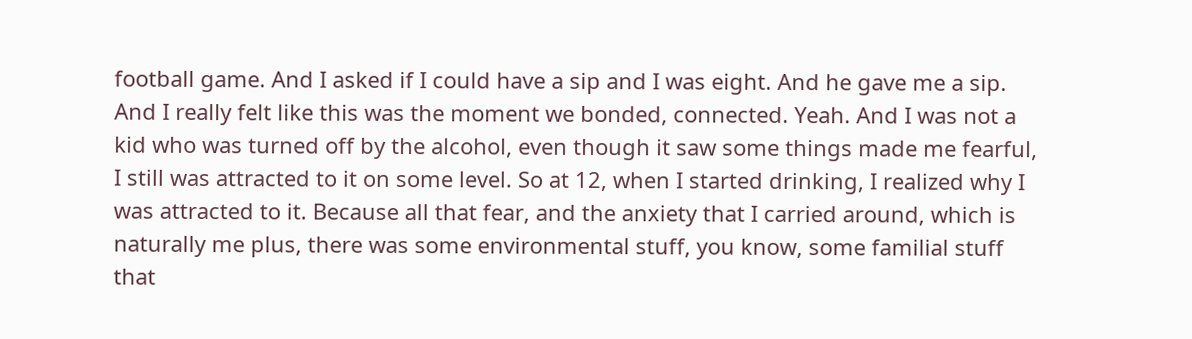football game. And I asked if I could have a sip and I was eight. And he gave me a sip. And I really felt like this was the moment we bonded, connected. Yeah. And I was not a kid who was turned off by the alcohol, even though it saw some things made me fearful, I still was attracted to it on some level. So at 12, when I started drinking, I realized why I was attracted to it. Because all that fear, and the anxiety that I carried around, which is naturally me plus, there was some environmental stuff, you know, some familial stuff that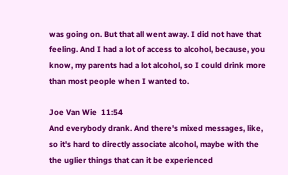was going on. But that all went away. I did not have that feeling. And I had a lot of access to alcohol, because, you know, my parents had a lot alcohol, so I could drink more than most people when I wanted to.

Joe Van Wie  11:54
And everybody drank. And there's mixed messages, like, so it's hard to directly associate alcohol, maybe with the the uglier things that can it be experienced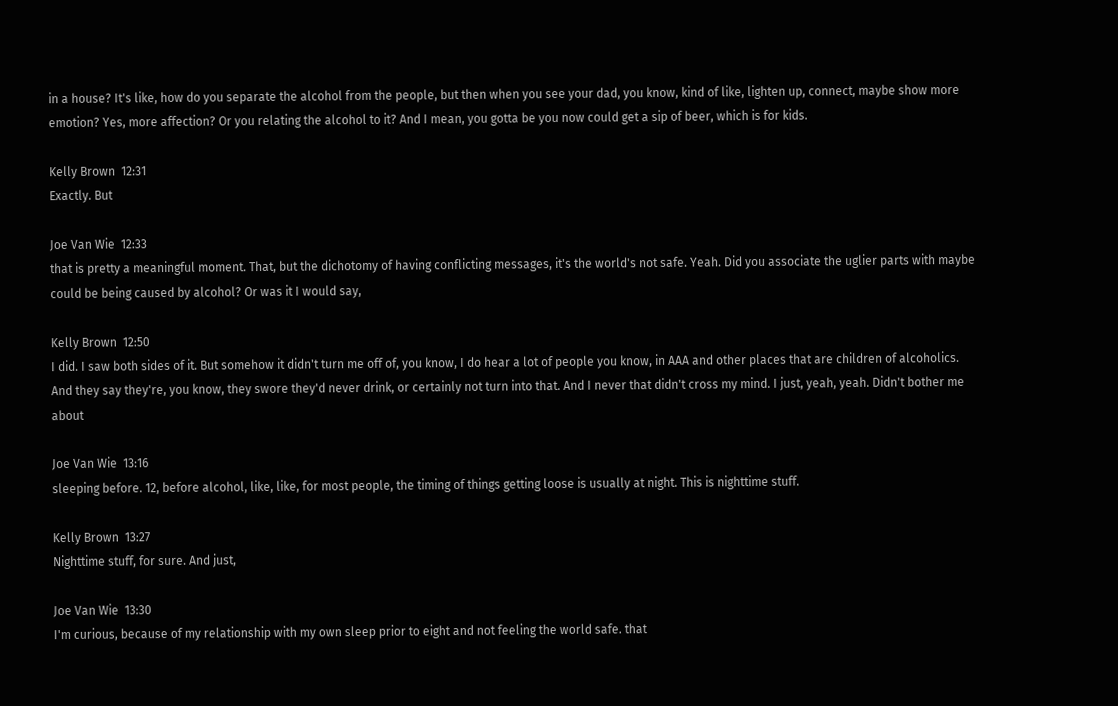in a house? It's like, how do you separate the alcohol from the people, but then when you see your dad, you know, kind of like, lighten up, connect, maybe show more emotion? Yes, more affection? Or you relating the alcohol to it? And I mean, you gotta be you now could get a sip of beer, which is for kids.

Kelly Brown  12:31
Exactly. But

Joe Van Wie  12:33
that is pretty a meaningful moment. That, but the dichotomy of having conflicting messages, it's the world's not safe. Yeah. Did you associate the uglier parts with maybe could be being caused by alcohol? Or was it I would say,

Kelly Brown  12:50
I did. I saw both sides of it. But somehow it didn't turn me off of, you know, I do hear a lot of people you know, in AAA and other places that are children of alcoholics. And they say they're, you know, they swore they'd never drink, or certainly not turn into that. And I never that didn't cross my mind. I just, yeah, yeah. Didn't bother me about

Joe Van Wie  13:16
sleeping before. 12, before alcohol, like, like, for most people, the timing of things getting loose is usually at night. This is nighttime stuff.

Kelly Brown  13:27
Nighttime stuff, for sure. And just,

Joe Van Wie  13:30
I'm curious, because of my relationship with my own sleep prior to eight and not feeling the world safe. that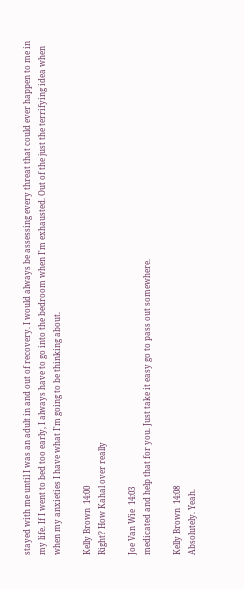stayed with me until I was an adult in and out of recovery. I would always be assessing every threat that could ever happen to me in my life. If I went to bed too early, I always have to go into the bedroom when I'm exhausted. Out of the just the terrifying idea when when my anxieties I have what I'm going to be thinking about.

Kelly Brown  14:00
Right? How Kahal over really

Joe Van Wie  14:03
medicated and help that for you. Just take it easy go to pass out somewhere.

Kelly Brown  14:08
Absolutely. Yeah.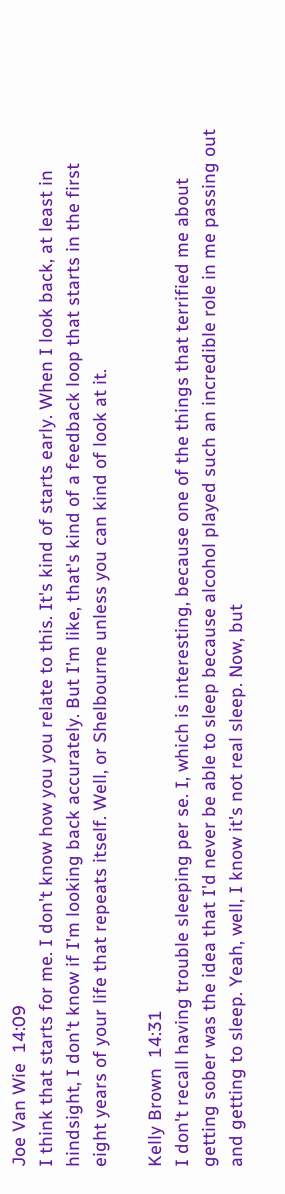Joe Van Wie  14:09
I think that starts for me. I don't know how you you relate to this. It's kind of starts early. When I look back, at least in hindsight, I don't know if I'm looking back accurately. But I'm like, that's kind of a feedback loop that starts in the first eight years of your life that repeats itself. Well, or Shelbourne unless you can kind of look at it.

Kelly Brown  14:31
I don't recall having trouble sleeping per se. I, which is interesting, because one of the things that terrified me about getting sober was the idea that I'd never be able to sleep because alcohol played such an incredible role in me passing out and getting to sleep. Yeah, well, I know it's not real sleep. Now, but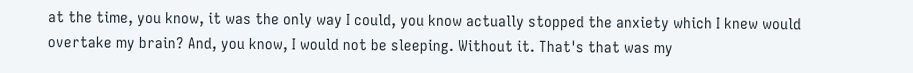at the time, you know, it was the only way I could, you know actually stopped the anxiety which I knew would overtake my brain? And, you know, I would not be sleeping. Without it. That's that was my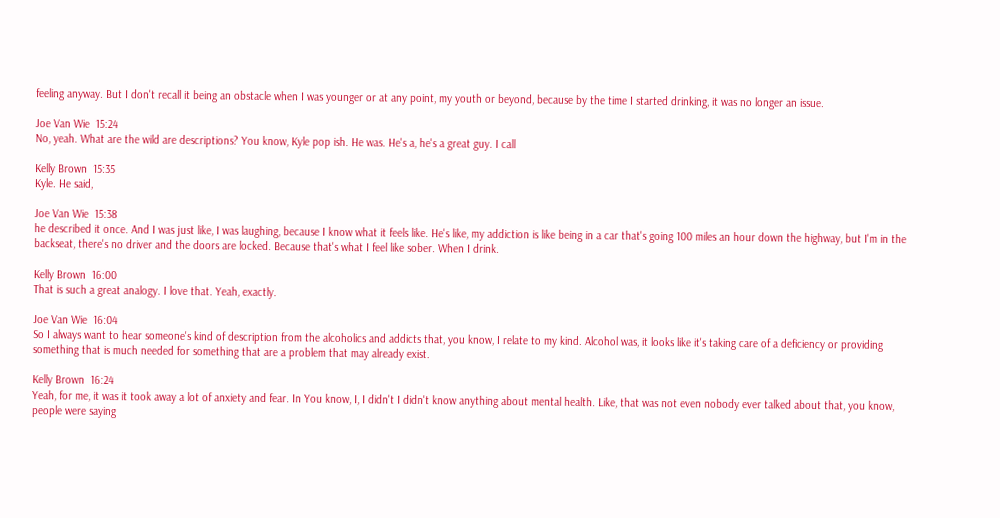feeling anyway. But I don't recall it being an obstacle when I was younger or at any point, my youth or beyond, because by the time I started drinking, it was no longer an issue.

Joe Van Wie  15:24
No, yeah. What are the wild are descriptions? You know, Kyle pop ish. He was. He's a, he's a great guy. I call

Kelly Brown  15:35
Kyle. He said,

Joe Van Wie  15:38
he described it once. And I was just like, I was laughing, because I know what it feels like. He's like, my addiction is like being in a car that's going 100 miles an hour down the highway, but I'm in the backseat, there's no driver and the doors are locked. Because that's what I feel like sober. When I drink.

Kelly Brown  16:00
That is such a great analogy. I love that. Yeah, exactly.

Joe Van Wie  16:04
So I always want to hear someone's kind of description from the alcoholics and addicts that, you know, I relate to my kind. Alcohol was, it looks like it's taking care of a deficiency or providing something that is much needed for something that are a problem that may already exist.

Kelly Brown  16:24
Yeah, for me, it was it took away a lot of anxiety and fear. In You know, I, I didn't I didn't know anything about mental health. Like, that was not even nobody ever talked about that, you know, people were saying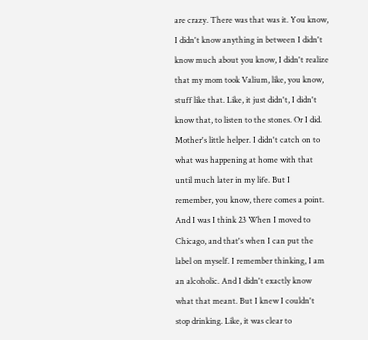are crazy. There was that was it. You know, I didn't know anything in between I didn't know much about you know, I didn't realize that my mom took Valium, like, you know, stuff like that. Like, it just didn't, I didn't know that, to listen to the stones. Or I did. Mother's little helper. I didn't catch on to what was happening at home with that until much later in my life. But I remember, you know, there comes a point. And I was I think 23 When I moved to Chicago, and that's when I can put the label on myself. I remember thinking, I am an alcoholic. And I didn't exactly know what that meant. But I knew I couldn't stop drinking. Like, it was clear to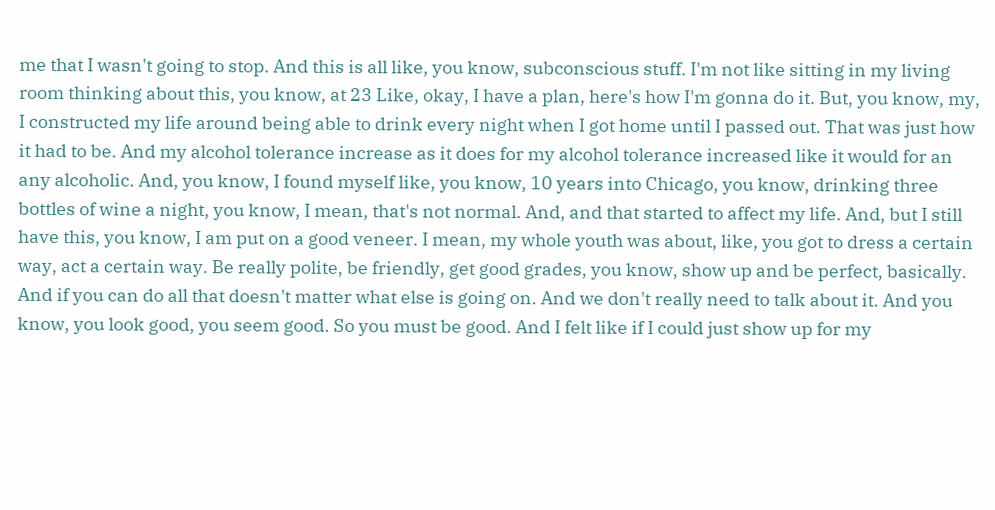me that I wasn't going to stop. And this is all like, you know, subconscious stuff. I'm not like sitting in my living room thinking about this, you know, at 23 Like, okay, I have a plan, here's how I'm gonna do it. But, you know, my, I constructed my life around being able to drink every night when I got home until I passed out. That was just how it had to be. And my alcohol tolerance increase as it does for my alcohol tolerance increased like it would for an any alcoholic. And, you know, I found myself like, you know, 10 years into Chicago, you know, drinking three bottles of wine a night, you know, I mean, that's not normal. And, and that started to affect my life. And, but I still have this, you know, I am put on a good veneer. I mean, my whole youth was about, like, you got to dress a certain way, act a certain way. Be really polite, be friendly, get good grades, you know, show up and be perfect, basically. And if you can do all that doesn't matter what else is going on. And we don't really need to talk about it. And you know, you look good, you seem good. So you must be good. And I felt like if I could just show up for my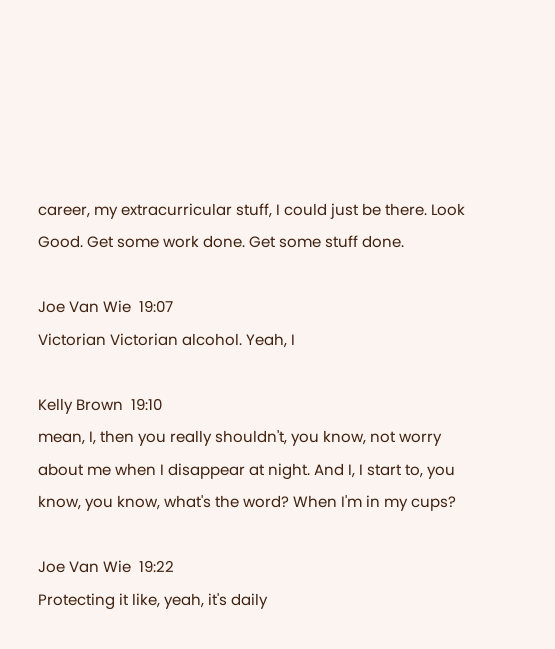career, my extracurricular stuff, I could just be there. Look Good. Get some work done. Get some stuff done.

Joe Van Wie  19:07
Victorian Victorian alcohol. Yeah, I

Kelly Brown  19:10
mean, I, then you really shouldn't, you know, not worry about me when I disappear at night. And I, I start to, you know, you know, what's the word? When I'm in my cups?

Joe Van Wie  19:22
Protecting it like, yeah, it's daily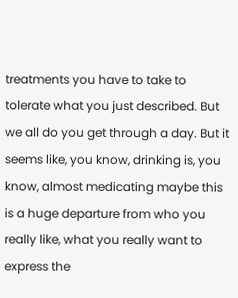treatments you have to take to tolerate what you just described. But we all do you get through a day. But it seems like, you know, drinking is, you know, almost medicating maybe this is a huge departure from who you really like, what you really want to express the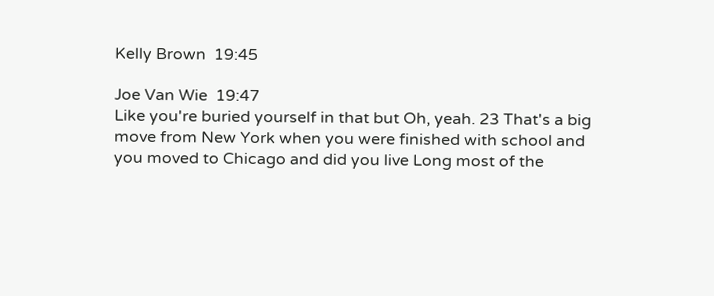Kelly Brown  19:45

Joe Van Wie  19:47
Like you're buried yourself in that but Oh, yeah. 23 That's a big move from New York when you were finished with school and you moved to Chicago and did you live Long most of the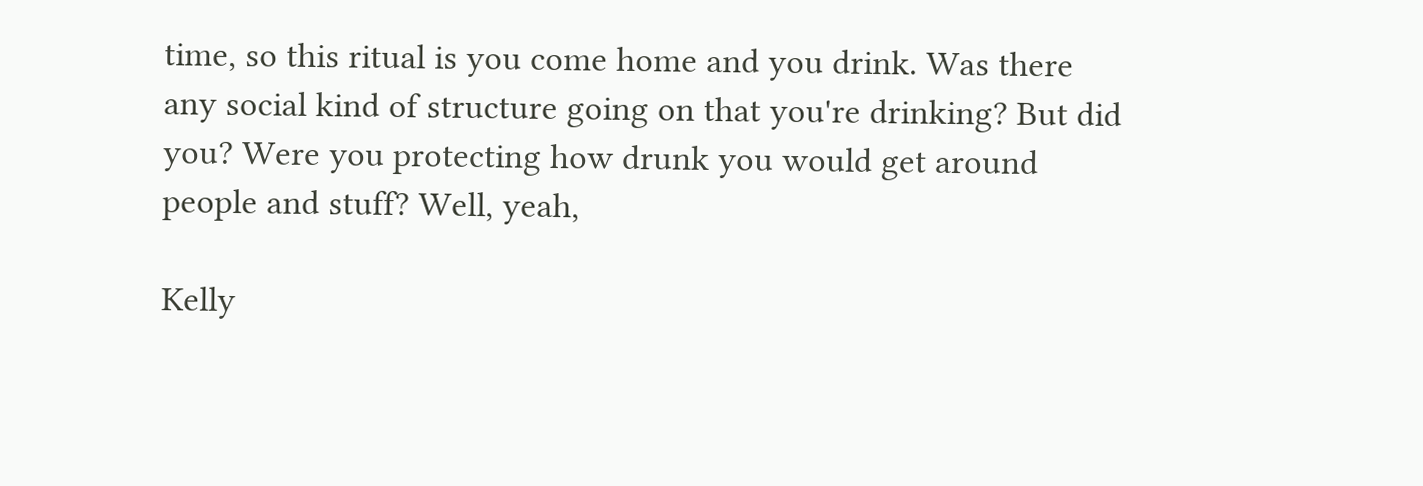time, so this ritual is you come home and you drink. Was there any social kind of structure going on that you're drinking? But did you? Were you protecting how drunk you would get around people and stuff? Well, yeah,

Kelly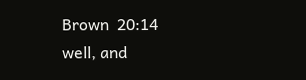Brown  20:14
well, and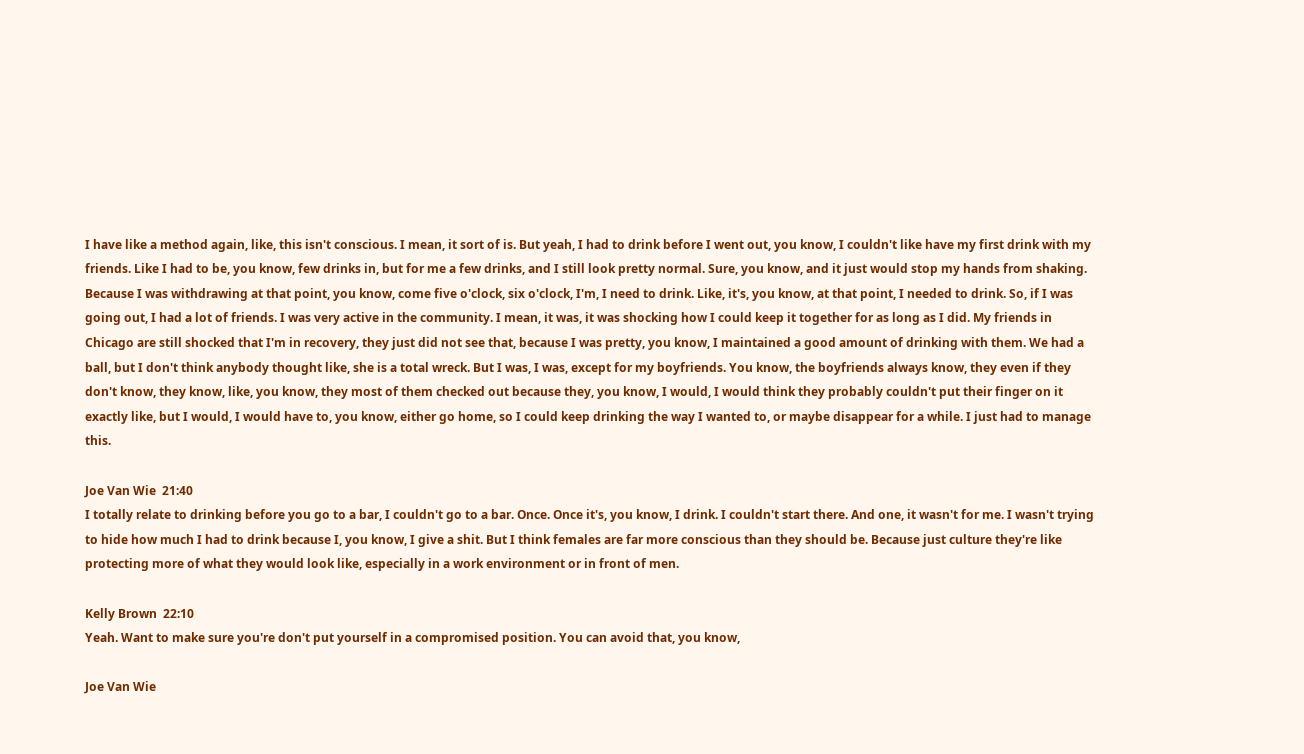I have like a method again, like, this isn't conscious. I mean, it sort of is. But yeah, I had to drink before I went out, you know, I couldn't like have my first drink with my friends. Like I had to be, you know, few drinks in, but for me a few drinks, and I still look pretty normal. Sure, you know, and it just would stop my hands from shaking. Because I was withdrawing at that point, you know, come five o'clock, six o'clock, I'm, I need to drink. Like, it's, you know, at that point, I needed to drink. So, if I was going out, I had a lot of friends. I was very active in the community. I mean, it was, it was shocking how I could keep it together for as long as I did. My friends in Chicago are still shocked that I'm in recovery, they just did not see that, because I was pretty, you know, I maintained a good amount of drinking with them. We had a ball, but I don't think anybody thought like, she is a total wreck. But I was, I was, except for my boyfriends. You know, the boyfriends always know, they even if they don't know, they know, like, you know, they most of them checked out because they, you know, I would, I would think they probably couldn't put their finger on it exactly like, but I would, I would have to, you know, either go home, so I could keep drinking the way I wanted to, or maybe disappear for a while. I just had to manage this.

Joe Van Wie  21:40
I totally relate to drinking before you go to a bar, I couldn't go to a bar. Once. Once it's, you know, I drink. I couldn't start there. And one, it wasn't for me. I wasn't trying to hide how much I had to drink because I, you know, I give a shit. But I think females are far more conscious than they should be. Because just culture they're like protecting more of what they would look like, especially in a work environment or in front of men.

Kelly Brown  22:10
Yeah. Want to make sure you're don't put yourself in a compromised position. You can avoid that, you know,

Joe Van Wie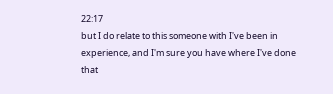22:17
but I do relate to this someone with I've been in experience, and I'm sure you have where I've done that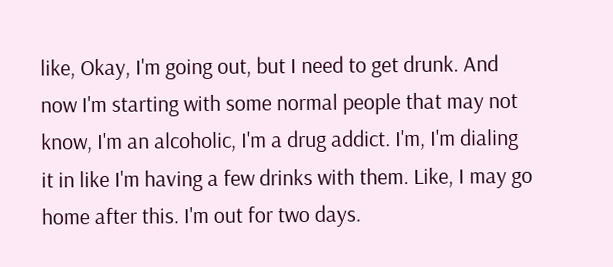like, Okay, I'm going out, but I need to get drunk. And now I'm starting with some normal people that may not know, I'm an alcoholic, I'm a drug addict. I'm, I'm dialing it in like I'm having a few drinks with them. Like, I may go home after this. I'm out for two days.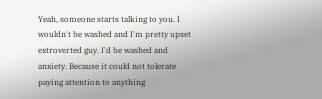Yeah, someone starts talking to you. I wouldn't be washed and I'm pretty upset extroverted guy. I'd be washed and anxiety. Because it could not tolerate paying attention to anything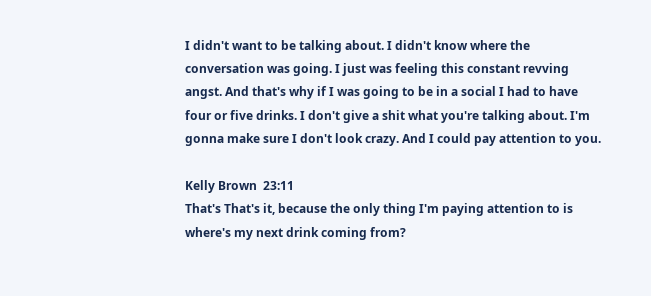I didn't want to be talking about. I didn't know where the conversation was going. I just was feeling this constant revving angst. And that's why if I was going to be in a social I had to have four or five drinks. I don't give a shit what you're talking about. I'm gonna make sure I don't look crazy. And I could pay attention to you.

Kelly Brown  23:11
That's That's it, because the only thing I'm paying attention to is where's my next drink coming from?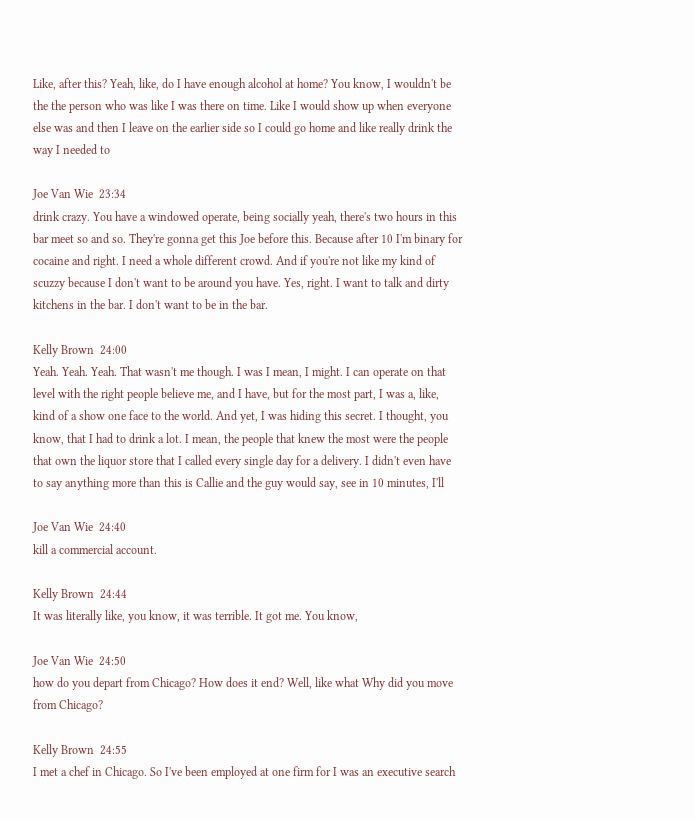Like, after this? Yeah, like, do I have enough alcohol at home? You know, I wouldn't be the the person who was like I was there on time. Like I would show up when everyone else was and then I leave on the earlier side so I could go home and like really drink the way I needed to

Joe Van Wie  23:34
drink crazy. You have a windowed operate, being socially yeah, there's two hours in this bar meet so and so. They're gonna get this Joe before this. Because after 10 I'm binary for cocaine and right. I need a whole different crowd. And if you're not like my kind of scuzzy because I don't want to be around you have. Yes, right. I want to talk and dirty kitchens in the bar. I don't want to be in the bar.

Kelly Brown  24:00
Yeah. Yeah. Yeah. That wasn't me though. I was I mean, I might. I can operate on that level with the right people believe me, and I have, but for the most part, I was a, like, kind of a show one face to the world. And yet, I was hiding this secret. I thought, you know, that I had to drink a lot. I mean, the people that knew the most were the people that own the liquor store that I called every single day for a delivery. I didn't even have to say anything more than this is Callie and the guy would say, see in 10 minutes, I'll

Joe Van Wie  24:40
kill a commercial account.

Kelly Brown  24:44
It was literally like, you know, it was terrible. It got me. You know,

Joe Van Wie  24:50
how do you depart from Chicago? How does it end? Well, like what Why did you move from Chicago?

Kelly Brown  24:55
I met a chef in Chicago. So I've been employed at one firm for I was an executive search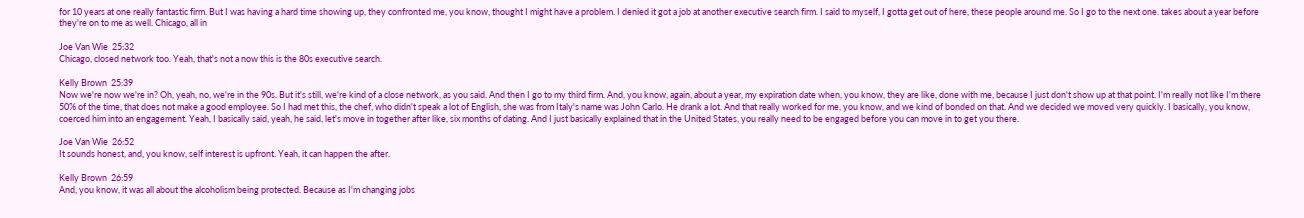for 10 years at one really fantastic firm. But I was having a hard time showing up, they confronted me, you know, thought I might have a problem. I denied it got a job at another executive search firm. I said to myself, I gotta get out of here, these people around me. So I go to the next one. takes about a year before they're on to me as well. Chicago, all in

Joe Van Wie  25:32
Chicago, closed network too. Yeah, that's not a now this is the 80s executive search.

Kelly Brown  25:39
Now we're now we're in? Oh, yeah, no, we're in the 90s. But it's still, we're kind of a close network, as you said. And then I go to my third firm. And, you know, again, about a year, my expiration date when, you know, they are like, done with me, because I just don't show up at that point. I'm really not like I'm there 50% of the time, that does not make a good employee. So I had met this, the chef, who didn't speak a lot of English, she was from Italy's name was John Carlo. He drank a lot. And that really worked for me, you know, and we kind of bonded on that. And we decided we moved very quickly. I basically, you know, coerced him into an engagement. Yeah, I basically said, yeah, he said, let's move in together after like, six months of dating. And I just basically explained that in the United States, you really need to be engaged before you can move in to get you there.

Joe Van Wie  26:52
It sounds honest, and, you know, self interest is upfront. Yeah, it can happen the after.

Kelly Brown  26:59
And, you know, it was all about the alcoholism being protected. Because as I'm changing jobs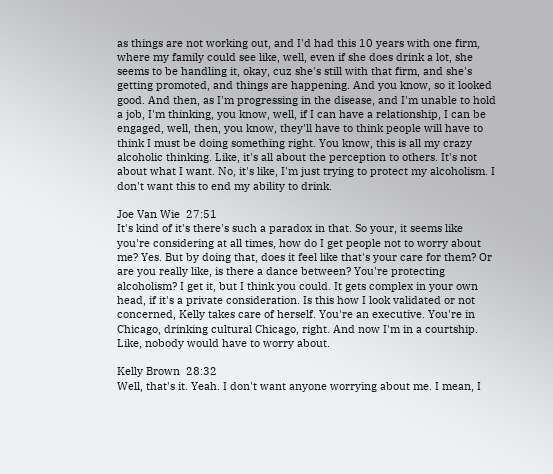as things are not working out, and I'd had this 10 years with one firm, where my family could see like, well, even if she does drink a lot, she seems to be handling it, okay, cuz she's still with that firm, and she's getting promoted, and things are happening. And you know, so it looked good. And then, as I'm progressing in the disease, and I'm unable to hold a job, I'm thinking, you know, well, if I can have a relationship, I can be engaged, well, then, you know, they'll have to think people will have to think I must be doing something right. You know, this is all my crazy alcoholic thinking. Like, it's all about the perception to others. It's not about what I want. No, it's like, I'm just trying to protect my alcoholism. I don't want this to end my ability to drink.

Joe Van Wie  27:51
It's kind of it's there's such a paradox in that. So your, it seems like you're considering at all times, how do I get people not to worry about me? Yes. But by doing that, does it feel like that's your care for them? Or are you really like, is there a dance between? You're protecting alcoholism? I get it, but I think you could. It gets complex in your own head, if it's a private consideration. Is this how I look validated or not concerned, Kelly takes care of herself. You're an executive. You're in Chicago, drinking cultural Chicago, right. And now I'm in a courtship. Like, nobody would have to worry about.

Kelly Brown  28:32
Well, that's it. Yeah. I don't want anyone worrying about me. I mean, I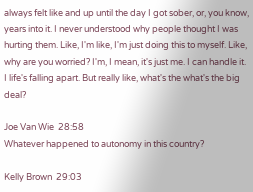always felt like and up until the day I got sober, or, you know, years into it. I never understood why people thought I was hurting them. Like, I'm like, I'm just doing this to myself. Like, why are you worried? I'm, I mean, it's just me. I can handle it. I life's falling apart. But really like, what's the what's the big deal?

Joe Van Wie  28:58
Whatever happened to autonomy in this country?

Kelly Brown  29:03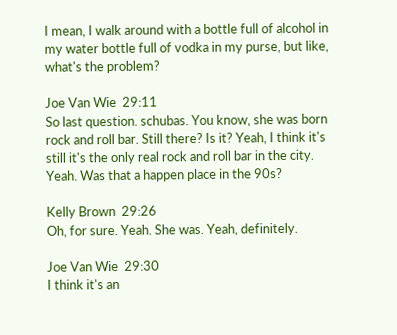I mean, I walk around with a bottle full of alcohol in my water bottle full of vodka in my purse, but like, what's the problem?

Joe Van Wie  29:11
So last question. schubas. You know, she was born rock and roll bar. Still there? Is it? Yeah, I think it's still it's the only real rock and roll bar in the city. Yeah. Was that a happen place in the 90s?

Kelly Brown  29:26
Oh, for sure. Yeah. She was. Yeah, definitely.

Joe Van Wie  29:30
I think it's an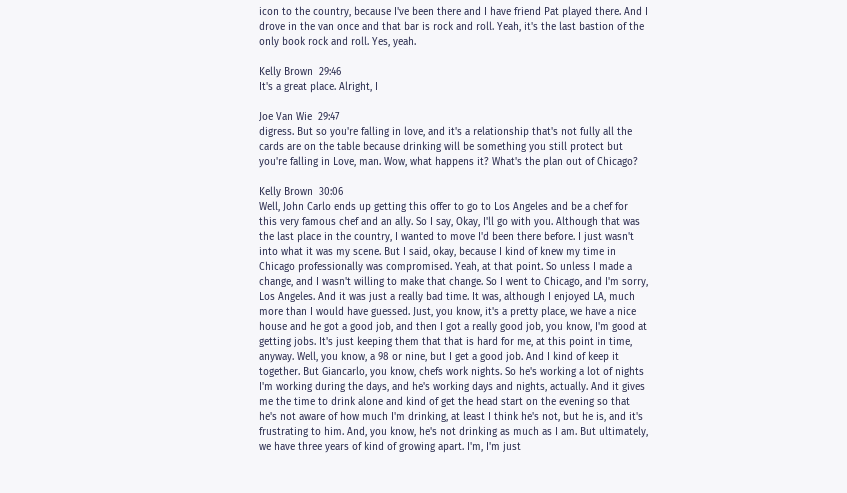icon to the country, because I've been there and I have friend Pat played there. And I drove in the van once and that bar is rock and roll. Yeah, it's the last bastion of the only book rock and roll. Yes, yeah.

Kelly Brown  29:46
It's a great place. Alright, I

Joe Van Wie  29:47
digress. But so you're falling in love, and it's a relationship that's not fully all the cards are on the table because drinking will be something you still protect but you're falling in Love, man. Wow, what happens it? What's the plan out of Chicago?

Kelly Brown  30:06
Well, John Carlo ends up getting this offer to go to Los Angeles and be a chef for this very famous chef and an ally. So I say, Okay, I'll go with you. Although that was the last place in the country, I wanted to move I'd been there before. I just wasn't into what it was my scene. But I said, okay, because I kind of knew my time in Chicago professionally was compromised. Yeah, at that point. So unless I made a change, and I wasn't willing to make that change. So I went to Chicago, and I'm sorry, Los Angeles. And it was just a really bad time. It was, although I enjoyed LA, much more than I would have guessed. Just, you know, it's a pretty place, we have a nice house and he got a good job, and then I got a really good job, you know, I'm good at getting jobs. It's just keeping them that that is hard for me, at this point in time, anyway. Well, you know, a 98 or nine, but I get a good job. And I kind of keep it together. But Giancarlo, you know, chefs work nights. So he's working a lot of nights I'm working during the days, and he's working days and nights, actually. And it gives me the time to drink alone and kind of get the head start on the evening so that he's not aware of how much I'm drinking, at least I think he's not, but he is, and it's frustrating to him. And, you know, he's not drinking as much as I am. But ultimately, we have three years of kind of growing apart. I'm, I'm just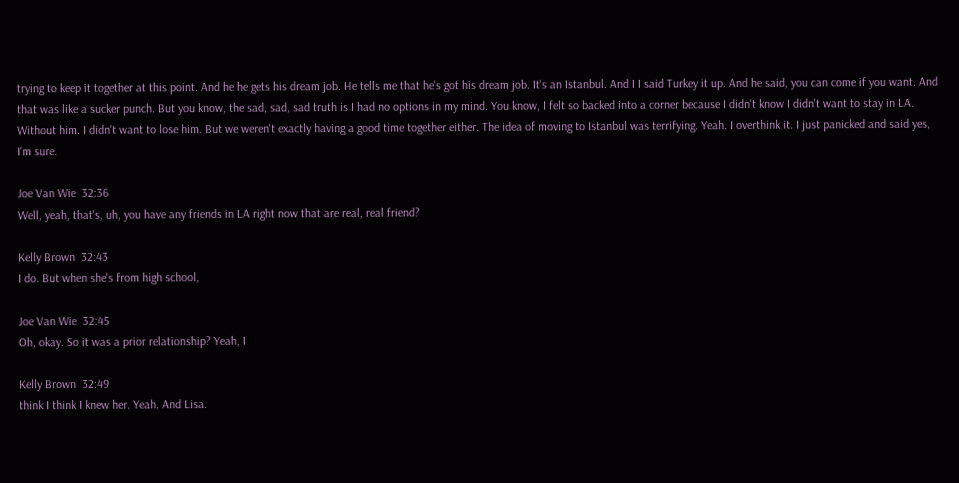trying to keep it together at this point. And he he gets his dream job. He tells me that he's got his dream job. It's an Istanbul. And I I said Turkey it up. And he said, you can come if you want. And that was like a sucker punch. But you know, the sad, sad, sad truth is I had no options in my mind. You know, I felt so backed into a corner because I didn't know I didn't want to stay in LA. Without him. I didn't want to lose him. But we weren't exactly having a good time together either. The idea of moving to Istanbul was terrifying. Yeah. I overthink it. I just panicked and said yes, I'm sure.

Joe Van Wie  32:36
Well, yeah, that's, uh, you have any friends in LA right now that are real, real friend?

Kelly Brown  32:43
I do. But when she's from high school,

Joe Van Wie  32:45
Oh, okay. So it was a prior relationship? Yeah, I

Kelly Brown  32:49
think I think I knew her. Yeah. And Lisa.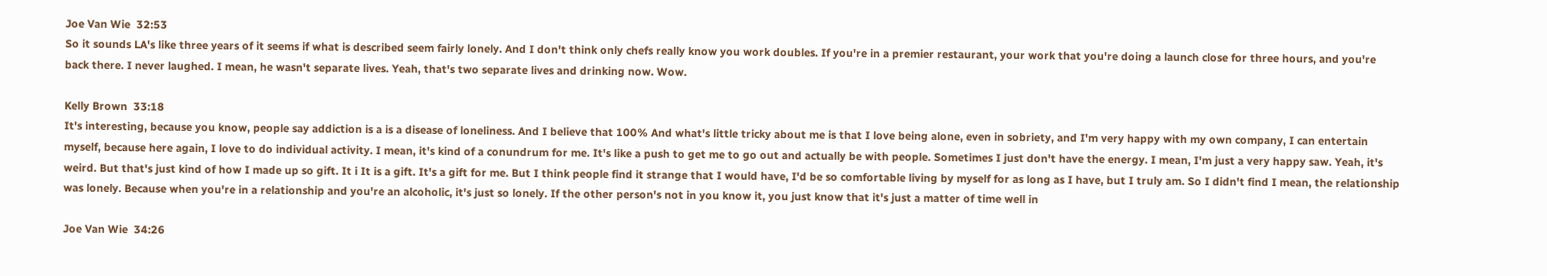Joe Van Wie  32:53
So it sounds LA's like three years of it seems if what is described seem fairly lonely. And I don't think only chefs really know you work doubles. If you're in a premier restaurant, your work that you're doing a launch close for three hours, and you're back there. I never laughed. I mean, he wasn't separate lives. Yeah, that's two separate lives and drinking now. Wow.

Kelly Brown  33:18
It's interesting, because you know, people say addiction is a is a disease of loneliness. And I believe that 100% And what's little tricky about me is that I love being alone, even in sobriety, and I'm very happy with my own company, I can entertain myself, because here again, I love to do individual activity. I mean, it's kind of a conundrum for me. It's like a push to get me to go out and actually be with people. Sometimes I just don't have the energy. I mean, I'm just a very happy saw. Yeah, it's weird. But that's just kind of how I made up so gift. It i It is a gift. It's a gift for me. But I think people find it strange that I would have, I'd be so comfortable living by myself for as long as I have, but I truly am. So I didn't find I mean, the relationship was lonely. Because when you're in a relationship and you're an alcoholic, it's just so lonely. If the other person's not in you know it, you just know that it's just a matter of time well in

Joe Van Wie  34:26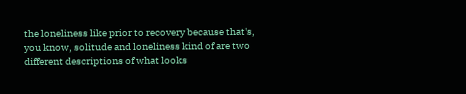the loneliness like prior to recovery because that's, you know, solitude and loneliness kind of are two different descriptions of what looks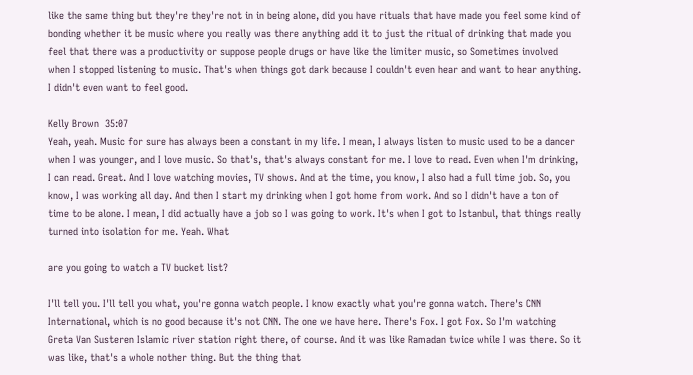like the same thing but they're they're not in in being alone, did you have rituals that have made you feel some kind of bonding whether it be music where you really was there anything add it to just the ritual of drinking that made you feel that there was a productivity or suppose people drugs or have like the limiter music, so Sometimes involved when I stopped listening to music. That's when things got dark because I couldn't even hear and want to hear anything. I didn't even want to feel good.

Kelly Brown  35:07
Yeah, yeah. Music for sure has always been a constant in my life. I mean, I always listen to music used to be a dancer when I was younger, and I love music. So that's, that's always constant for me. I love to read. Even when I'm drinking, I can read. Great. And I love watching movies, TV shows. And at the time, you know, I also had a full time job. So, you know, I was working all day. And then I start my drinking when I got home from work. And so I didn't have a ton of time to be alone. I mean, I did actually have a job so I was going to work. It's when I got to Istanbul, that things really turned into isolation for me. Yeah. What

are you going to watch a TV bucket list?

I'll tell you. I'll tell you what, you're gonna watch people. I know exactly what you're gonna watch. There's CNN International, which is no good because it's not CNN. The one we have here. There's Fox. I got Fox. So I'm watching Greta Van Susteren Islamic river station right there, of course. And it was like Ramadan twice while I was there. So it was like, that's a whole nother thing. But the thing that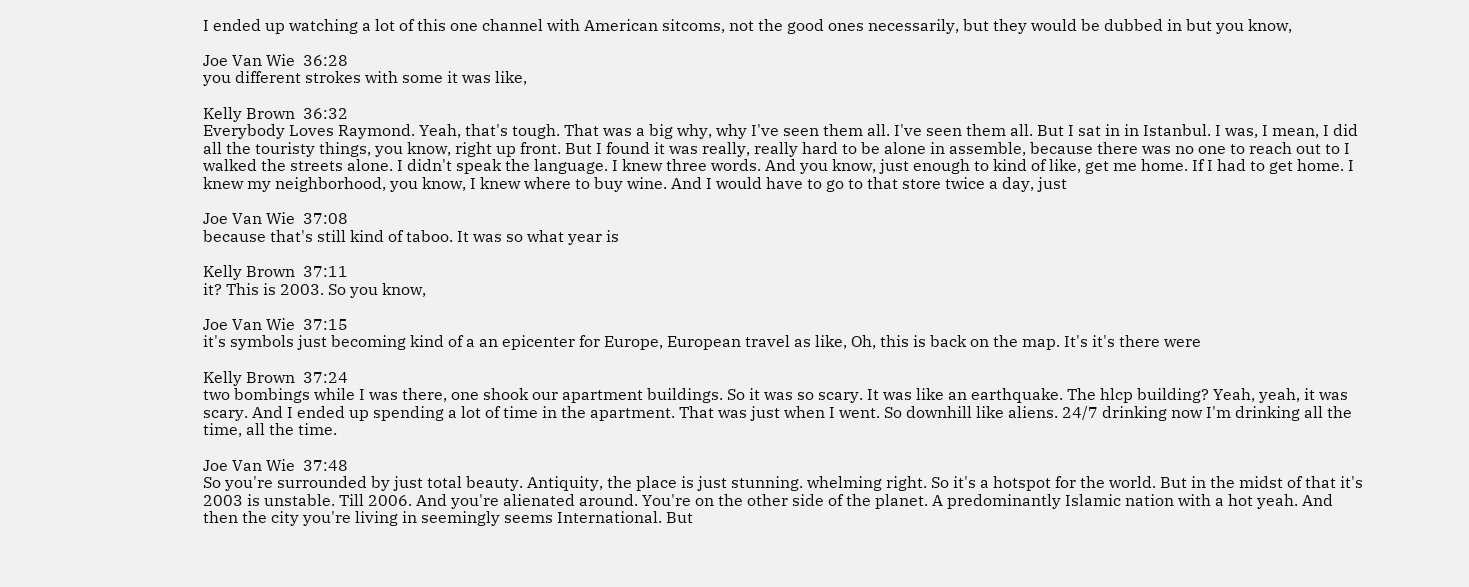I ended up watching a lot of this one channel with American sitcoms, not the good ones necessarily, but they would be dubbed in but you know,

Joe Van Wie  36:28
you different strokes with some it was like,

Kelly Brown  36:32
Everybody Loves Raymond. Yeah, that's tough. That was a big why, why I've seen them all. I've seen them all. But I sat in in Istanbul. I was, I mean, I did all the touristy things, you know, right up front. But I found it was really, really hard to be alone in assemble, because there was no one to reach out to I walked the streets alone. I didn't speak the language. I knew three words. And you know, just enough to kind of like, get me home. If I had to get home. I knew my neighborhood, you know, I knew where to buy wine. And I would have to go to that store twice a day, just

Joe Van Wie  37:08
because that's still kind of taboo. It was so what year is

Kelly Brown  37:11
it? This is 2003. So you know,

Joe Van Wie  37:15
it's symbols just becoming kind of a an epicenter for Europe, European travel as like, Oh, this is back on the map. It's it's there were

Kelly Brown  37:24
two bombings while I was there, one shook our apartment buildings. So it was so scary. It was like an earthquake. The hlcp building? Yeah, yeah, it was scary. And I ended up spending a lot of time in the apartment. That was just when I went. So downhill like aliens. 24/7 drinking now I'm drinking all the time, all the time.

Joe Van Wie  37:48
So you're surrounded by just total beauty. Antiquity, the place is just stunning. whelming right. So it's a hotspot for the world. But in the midst of that it's 2003 is unstable. Till 2006. And you're alienated around. You're on the other side of the planet. A predominantly Islamic nation with a hot yeah. And then the city you're living in seemingly seems International. But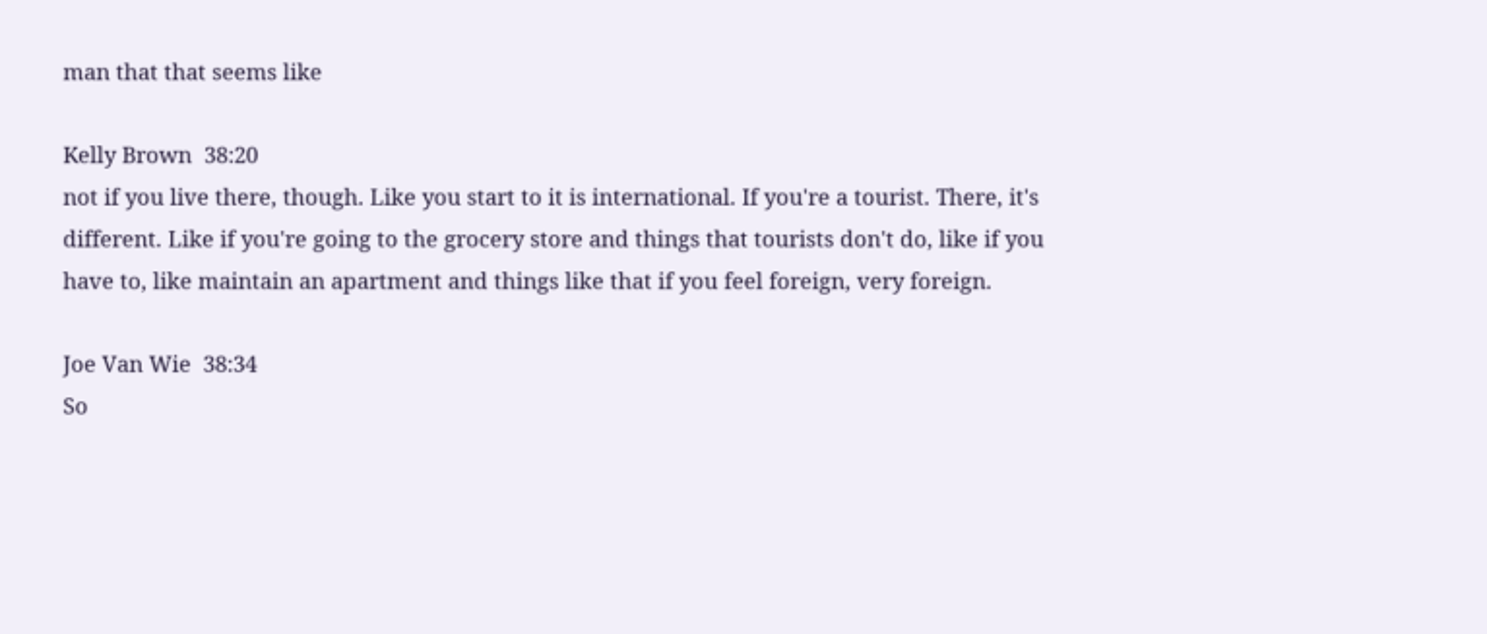man that that seems like

Kelly Brown  38:20
not if you live there, though. Like you start to it is international. If you're a tourist. There, it's different. Like if you're going to the grocery store and things that tourists don't do, like if you have to, like maintain an apartment and things like that if you feel foreign, very foreign.

Joe Van Wie  38:34
So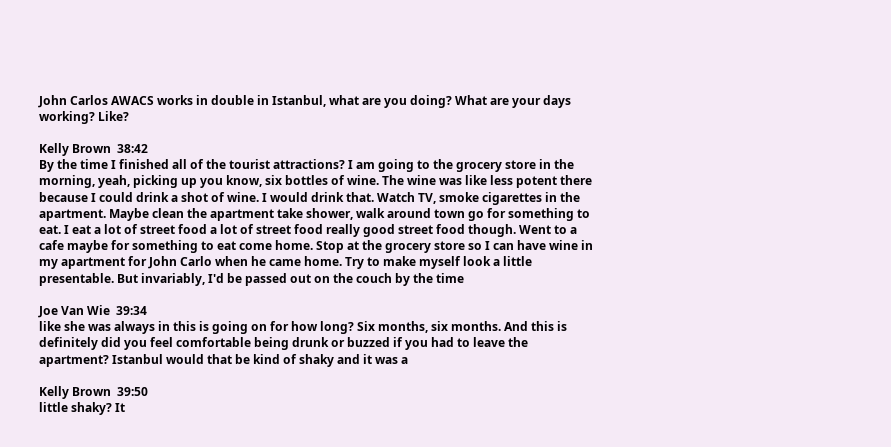John Carlos AWACS works in double in Istanbul, what are you doing? What are your days working? Like?

Kelly Brown  38:42
By the time I finished all of the tourist attractions? I am going to the grocery store in the morning, yeah, picking up you know, six bottles of wine. The wine was like less potent there because I could drink a shot of wine. I would drink that. Watch TV, smoke cigarettes in the apartment. Maybe clean the apartment take shower, walk around town go for something to eat. I eat a lot of street food a lot of street food really good street food though. Went to a cafe maybe for something to eat come home. Stop at the grocery store so I can have wine in my apartment for John Carlo when he came home. Try to make myself look a little presentable. But invariably, I'd be passed out on the couch by the time

Joe Van Wie  39:34
like she was always in this is going on for how long? Six months, six months. And this is definitely did you feel comfortable being drunk or buzzed if you had to leave the apartment? Istanbul would that be kind of shaky and it was a

Kelly Brown  39:50
little shaky? It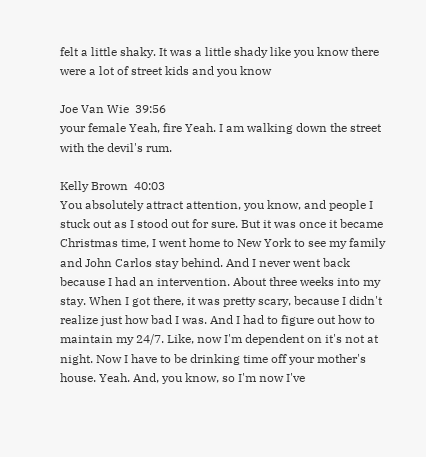felt a little shaky. It was a little shady like you know there were a lot of street kids and you know

Joe Van Wie  39:56
your female Yeah, fire Yeah. I am walking down the street with the devil's rum.

Kelly Brown  40:03
You absolutely attract attention, you know, and people I stuck out as I stood out for sure. But it was once it became Christmas time, I went home to New York to see my family and John Carlos stay behind. And I never went back because I had an intervention. About three weeks into my stay. When I got there, it was pretty scary, because I didn't realize just how bad I was. And I had to figure out how to maintain my 24/7. Like, now I'm dependent on it's not at night. Now I have to be drinking time off your mother's house. Yeah. And, you know, so I'm now I've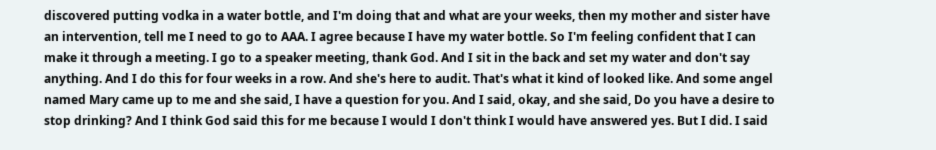discovered putting vodka in a water bottle, and I'm doing that and what are your weeks, then my mother and sister have an intervention, tell me I need to go to AAA. I agree because I have my water bottle. So I'm feeling confident that I can make it through a meeting. I go to a speaker meeting, thank God. And I sit in the back and set my water and don't say anything. And I do this for four weeks in a row. And she's here to audit. That's what it kind of looked like. And some angel named Mary came up to me and she said, I have a question for you. And I said, okay, and she said, Do you have a desire to stop drinking? And I think God said this for me because I would I don't think I would have answered yes. But I did. I said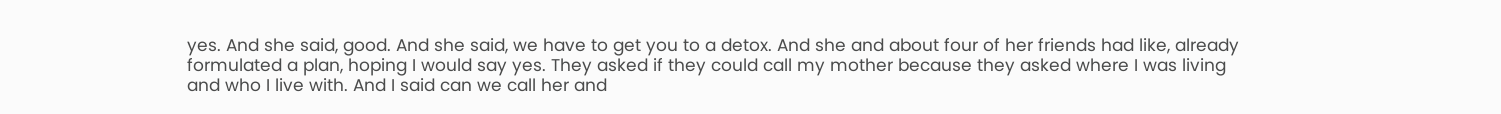yes. And she said, good. And she said, we have to get you to a detox. And she and about four of her friends had like, already formulated a plan, hoping I would say yes. They asked if they could call my mother because they asked where I was living and who I live with. And I said can we call her and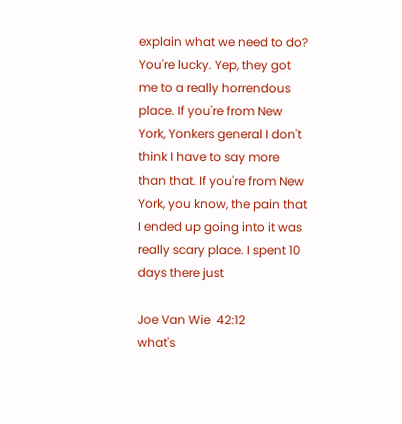explain what we need to do? You're lucky. Yep, they got me to a really horrendous place. If you're from New York, Yonkers general I don't think I have to say more than that. If you're from New York, you know, the pain that I ended up going into it was really scary place. I spent 10 days there just

Joe Van Wie  42:12
what's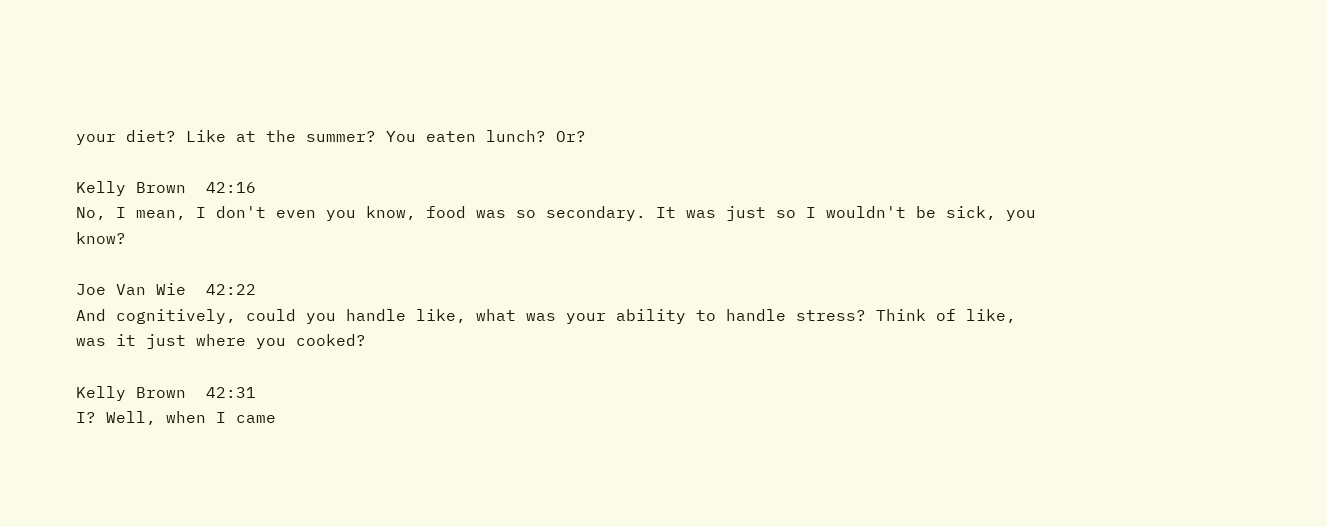your diet? Like at the summer? You eaten lunch? Or?

Kelly Brown  42:16
No, I mean, I don't even you know, food was so secondary. It was just so I wouldn't be sick, you know?

Joe Van Wie  42:22
And cognitively, could you handle like, what was your ability to handle stress? Think of like, was it just where you cooked?

Kelly Brown  42:31
I? Well, when I came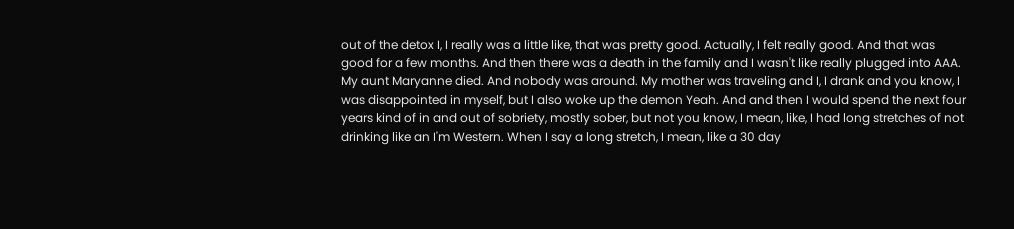out of the detox I, I really was a little like, that was pretty good. Actually, I felt really good. And that was good for a few months. And then there was a death in the family and I wasn't like really plugged into AAA. My aunt Maryanne died. And nobody was around. My mother was traveling and I, I drank and you know, I was disappointed in myself, but I also woke up the demon Yeah. And and then I would spend the next four years kind of in and out of sobriety, mostly sober, but not you know, I mean, like, I had long stretches of not drinking like an I'm Western. When I say a long stretch, I mean, like a 30 day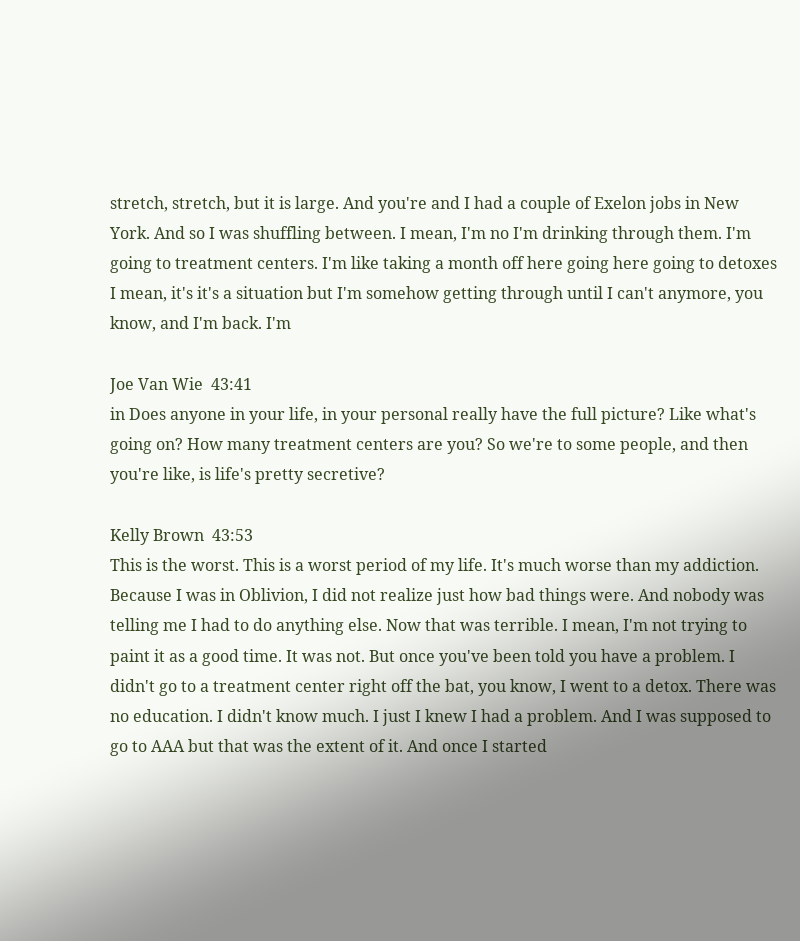stretch, stretch, but it is large. And you're and I had a couple of Exelon jobs in New York. And so I was shuffling between. I mean, I'm no I'm drinking through them. I'm going to treatment centers. I'm like taking a month off here going here going to detoxes I mean, it's it's a situation but I'm somehow getting through until I can't anymore, you know, and I'm back. I'm

Joe Van Wie  43:41
in Does anyone in your life, in your personal really have the full picture? Like what's going on? How many treatment centers are you? So we're to some people, and then you're like, is life's pretty secretive?

Kelly Brown  43:53
This is the worst. This is a worst period of my life. It's much worse than my addiction. Because I was in Oblivion, I did not realize just how bad things were. And nobody was telling me I had to do anything else. Now that was terrible. I mean, I'm not trying to paint it as a good time. It was not. But once you've been told you have a problem. I didn't go to a treatment center right off the bat, you know, I went to a detox. There was no education. I didn't know much. I just I knew I had a problem. And I was supposed to go to AAA but that was the extent of it. And once I started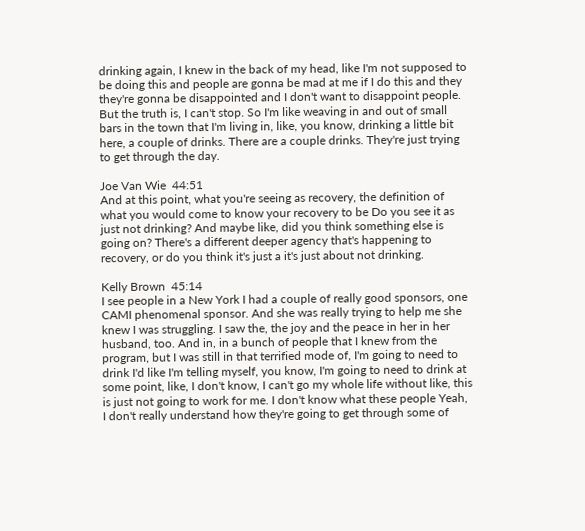drinking again, I knew in the back of my head, like I'm not supposed to be doing this and people are gonna be mad at me if I do this and they they're gonna be disappointed and I don't want to disappoint people. But the truth is, I can't stop. So I'm like weaving in and out of small bars in the town that I'm living in, like, you know, drinking a little bit here, a couple of drinks. There are a couple drinks. They're just trying to get through the day.

Joe Van Wie  44:51
And at this point, what you're seeing as recovery, the definition of what you would come to know your recovery to be Do you see it as just not drinking? And maybe like, did you think something else is going on? There's a different deeper agency that's happening to recovery, or do you think it's just a it's just about not drinking.

Kelly Brown  45:14
I see people in a New York I had a couple of really good sponsors, one CAMI phenomenal sponsor. And she was really trying to help me she knew I was struggling. I saw the, the joy and the peace in her in her husband, too. And in, in a bunch of people that I knew from the program, but I was still in that terrified mode of, I'm going to need to drink I'd like I'm telling myself, you know, I'm going to need to drink at some point, like, I don't know, I can't go my whole life without like, this is just not going to work for me. I don't know what these people Yeah, I don't really understand how they're going to get through some of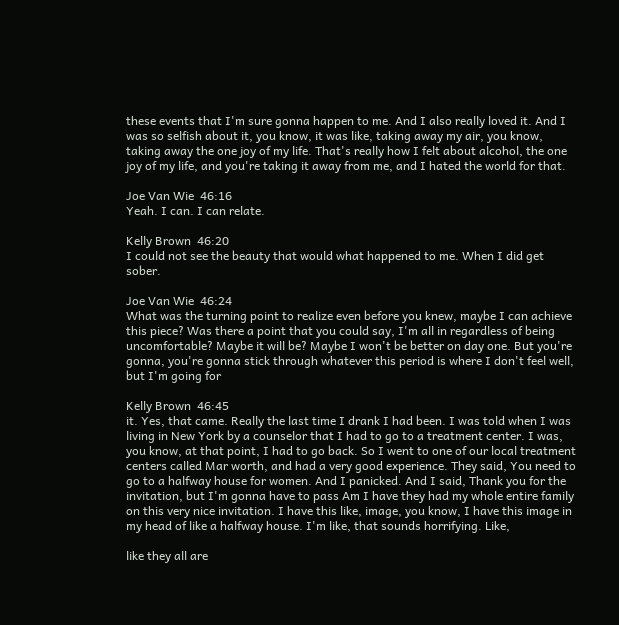these events that I'm sure gonna happen to me. And I also really loved it. And I was so selfish about it, you know, it was like, taking away my air, you know, taking away the one joy of my life. That's really how I felt about alcohol, the one joy of my life, and you're taking it away from me, and I hated the world for that.

Joe Van Wie  46:16
Yeah. I can. I can relate.

Kelly Brown  46:20
I could not see the beauty that would what happened to me. When I did get sober.

Joe Van Wie  46:24
What was the turning point to realize even before you knew, maybe I can achieve this piece? Was there a point that you could say, I'm all in regardless of being uncomfortable? Maybe it will be? Maybe I won't be better on day one. But you're gonna, you're gonna stick through whatever this period is where I don't feel well, but I'm going for

Kelly Brown  46:45
it. Yes, that came. Really the last time I drank I had been. I was told when I was living in New York by a counselor that I had to go to a treatment center. I was, you know, at that point, I had to go back. So I went to one of our local treatment centers called Mar worth, and had a very good experience. They said, You need to go to a halfway house for women. And I panicked. And I said, Thank you for the invitation, but I'm gonna have to pass Am I have they had my whole entire family on this very nice invitation. I have this like, image, you know, I have this image in my head of like a halfway house. I'm like, that sounds horrifying. Like,

like they all are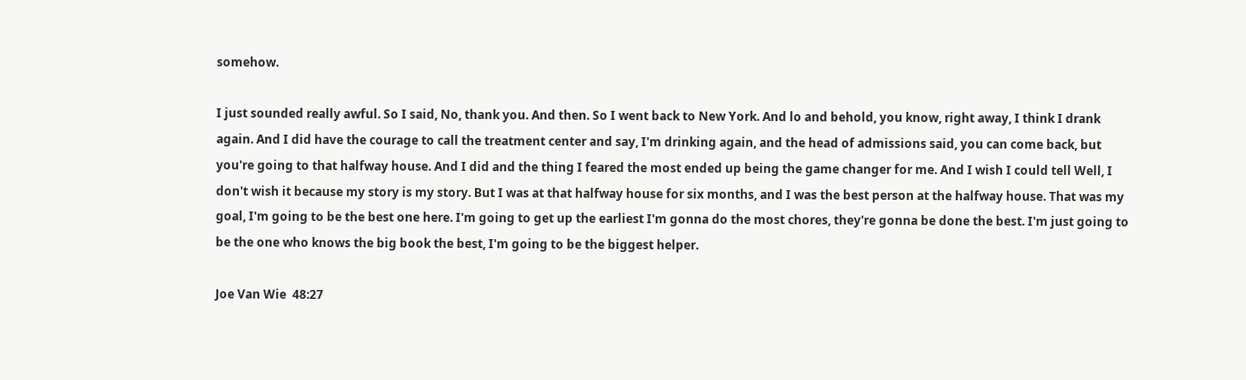somehow.

I just sounded really awful. So I said, No, thank you. And then. So I went back to New York. And lo and behold, you know, right away, I think I drank again. And I did have the courage to call the treatment center and say, I'm drinking again, and the head of admissions said, you can come back, but you're going to that halfway house. And I did and the thing I feared the most ended up being the game changer for me. And I wish I could tell Well, I don't wish it because my story is my story. But I was at that halfway house for six months, and I was the best person at the halfway house. That was my goal, I'm going to be the best one here. I'm going to get up the earliest I'm gonna do the most chores, they're gonna be done the best. I'm just going to be the one who knows the big book the best, I'm going to be the biggest helper.

Joe Van Wie  48:27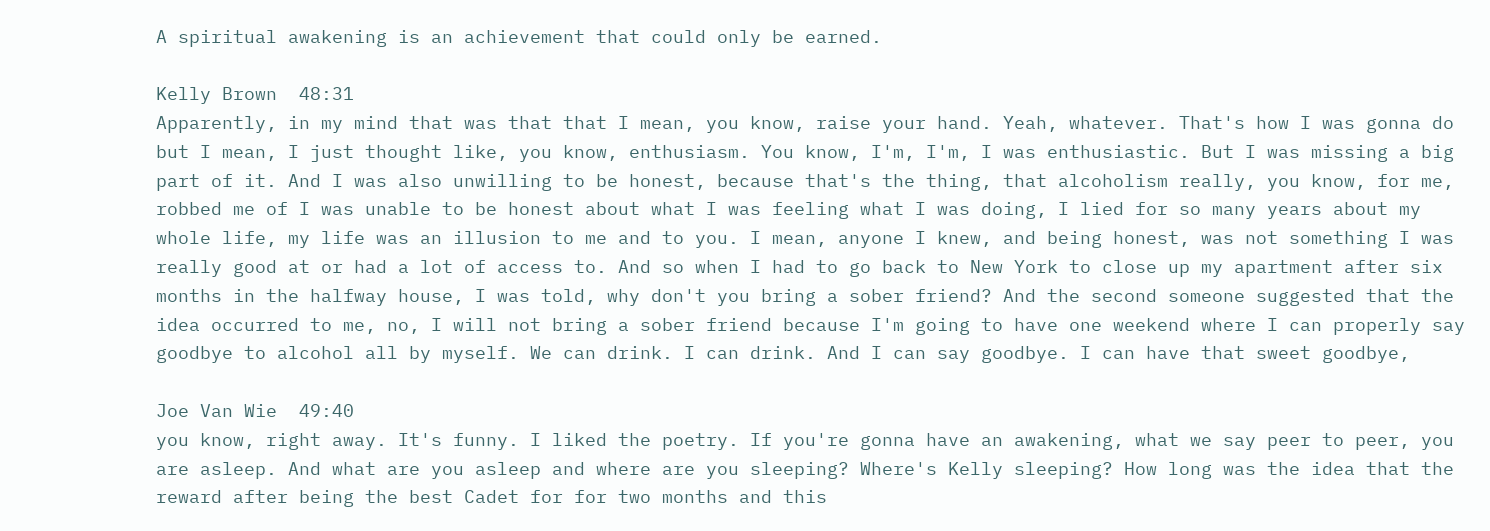A spiritual awakening is an achievement that could only be earned.

Kelly Brown  48:31
Apparently, in my mind that was that that I mean, you know, raise your hand. Yeah, whatever. That's how I was gonna do but I mean, I just thought like, you know, enthusiasm. You know, I'm, I'm, I was enthusiastic. But I was missing a big part of it. And I was also unwilling to be honest, because that's the thing, that alcoholism really, you know, for me, robbed me of I was unable to be honest about what I was feeling what I was doing, I lied for so many years about my whole life, my life was an illusion to me and to you. I mean, anyone I knew, and being honest, was not something I was really good at or had a lot of access to. And so when I had to go back to New York to close up my apartment after six months in the halfway house, I was told, why don't you bring a sober friend? And the second someone suggested that the idea occurred to me, no, I will not bring a sober friend because I'm going to have one weekend where I can properly say goodbye to alcohol all by myself. We can drink. I can drink. And I can say goodbye. I can have that sweet goodbye,

Joe Van Wie  49:40
you know, right away. It's funny. I liked the poetry. If you're gonna have an awakening, what we say peer to peer, you are asleep. And what are you asleep and where are you sleeping? Where's Kelly sleeping? How long was the idea that the reward after being the best Cadet for for two months and this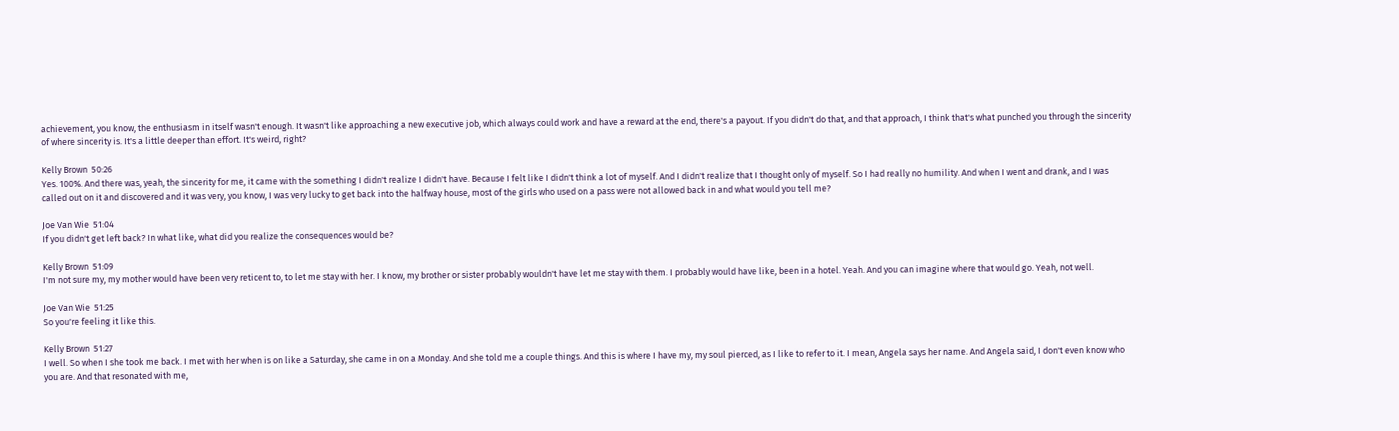achievement, you know, the enthusiasm in itself wasn't enough. It wasn't like approaching a new executive job, which always could work and have a reward at the end, there's a payout. If you didn't do that, and that approach, I think that's what punched you through the sincerity of where sincerity is. It's a little deeper than effort. It's weird, right?

Kelly Brown  50:26
Yes. 100%. And there was, yeah, the sincerity for me, it came with the something I didn't realize I didn't have. Because I felt like I didn't think a lot of myself. And I didn't realize that I thought only of myself. So I had really no humility. And when I went and drank, and I was called out on it and discovered and it was very, you know, I was very lucky to get back into the halfway house, most of the girls who used on a pass were not allowed back in and what would you tell me?

Joe Van Wie  51:04
If you didn't get left back? In what like, what did you realize the consequences would be?

Kelly Brown  51:09
I'm not sure my, my mother would have been very reticent to, to let me stay with her. I know, my brother or sister probably wouldn't have let me stay with them. I probably would have like, been in a hotel. Yeah. And you can imagine where that would go. Yeah, not well.

Joe Van Wie  51:25
So you're feeling it like this.

Kelly Brown  51:27
I well. So when I she took me back. I met with her when is on like a Saturday, she came in on a Monday. And she told me a couple things. And this is where I have my, my soul pierced, as I like to refer to it. I mean, Angela says her name. And Angela said, I don't even know who you are. And that resonated with me,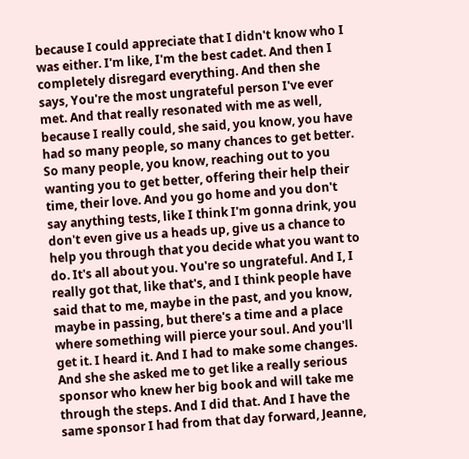because I could appreciate that I didn't know who I was either. I'm like, I'm the best cadet. And then I completely disregard everything. And then she says, You're the most ungrateful person I've ever met. And that really resonated with me as well, because I really could, she said, you know, you have had so many people, so many chances to get better. So many people, you know, reaching out to you wanting you to get better, offering their help their time, their love. And you go home and you don't say anything tests, like I think I'm gonna drink, you don't even give us a heads up, give us a chance to help you through that you decide what you want to do. It's all about you. You're so ungrateful. And I, I really got that, like that's, and I think people have said that to me, maybe in the past, and you know, maybe in passing, but there's a time and a place where something will pierce your soul. And you'll get it. I heard it. And I had to make some changes. And she she asked me to get like a really serious sponsor who knew her big book and will take me through the steps. And I did that. And I have the same sponsor I had from that day forward, Jeanne,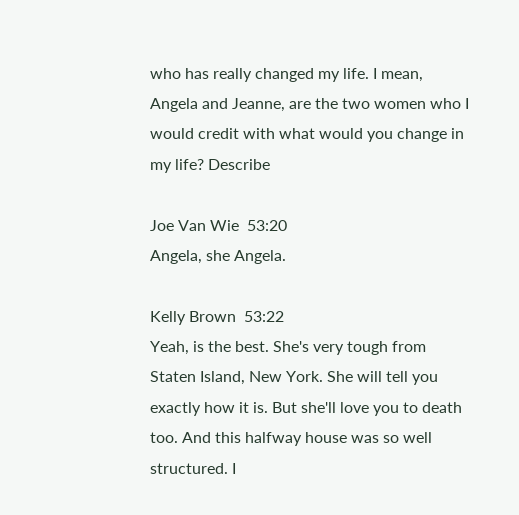who has really changed my life. I mean, Angela and Jeanne, are the two women who I would credit with what would you change in my life? Describe

Joe Van Wie  53:20
Angela, she Angela.

Kelly Brown  53:22
Yeah, is the best. She's very tough from Staten Island, New York. She will tell you exactly how it is. But she'll love you to death too. And this halfway house was so well structured. I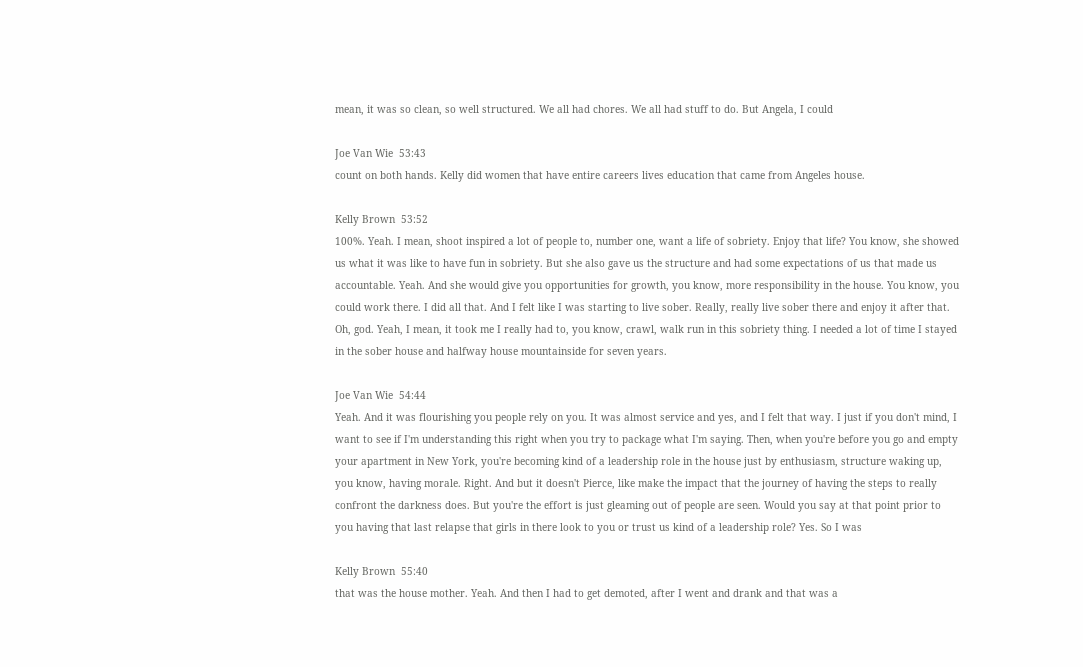mean, it was so clean, so well structured. We all had chores. We all had stuff to do. But Angela, I could

Joe Van Wie  53:43
count on both hands. Kelly did women that have entire careers lives education that came from Angeles house.

Kelly Brown  53:52
100%. Yeah. I mean, shoot inspired a lot of people to, number one, want a life of sobriety. Enjoy that life? You know, she showed us what it was like to have fun in sobriety. But she also gave us the structure and had some expectations of us that made us accountable. Yeah. And she would give you opportunities for growth, you know, more responsibility in the house. You know, you could work there. I did all that. And I felt like I was starting to live sober. Really, really live sober there and enjoy it after that. Oh, god. Yeah, I mean, it took me I really had to, you know, crawl, walk run in this sobriety thing. I needed a lot of time I stayed in the sober house and halfway house mountainside for seven years.

Joe Van Wie  54:44
Yeah. And it was flourishing you people rely on you. It was almost service and yes, and I felt that way. I just if you don't mind, I want to see if I'm understanding this right when you try to package what I'm saying. Then, when you're before you go and empty your apartment in New York, you're becoming kind of a leadership role in the house just by enthusiasm, structure waking up, you know, having morale. Right. And but it doesn't Pierce, like make the impact that the journey of having the steps to really confront the darkness does. But you're the effort is just gleaming out of people are seen. Would you say at that point prior to you having that last relapse that girls in there look to you or trust us kind of a leadership role? Yes. So I was

Kelly Brown  55:40
that was the house mother. Yeah. And then I had to get demoted, after I went and drank and that was a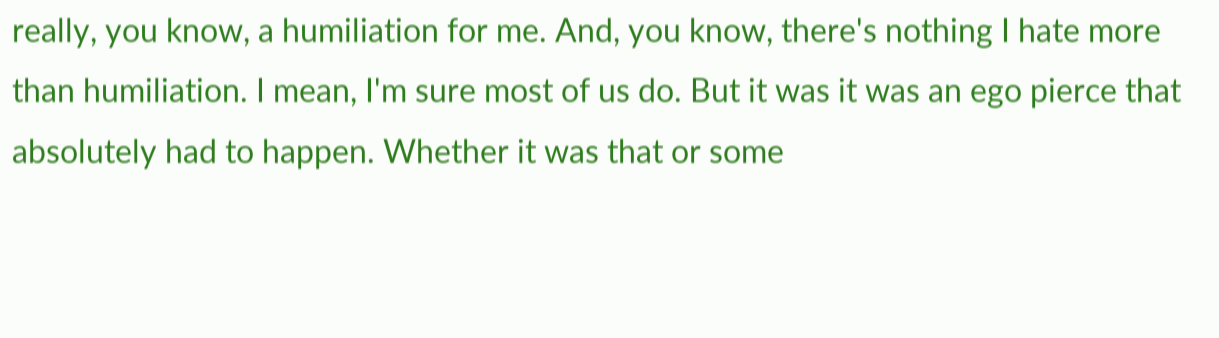really, you know, a humiliation for me. And, you know, there's nothing I hate more than humiliation. I mean, I'm sure most of us do. But it was it was an ego pierce that absolutely had to happen. Whether it was that or some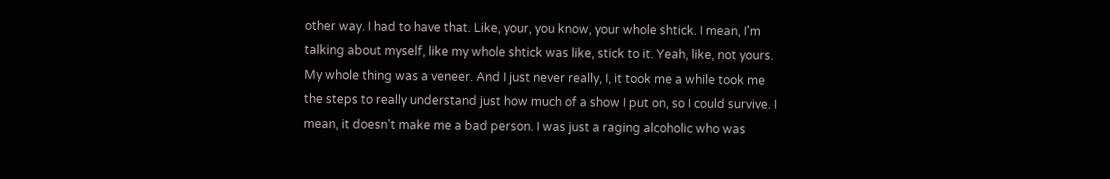other way. I had to have that. Like, your, you know, your whole shtick. I mean, I'm talking about myself, like my whole shtick was like, stick to it. Yeah, like, not yours. My whole thing was a veneer. And I just never really, I, it took me a while took me the steps to really understand just how much of a show I put on, so I could survive. I mean, it doesn't make me a bad person. I was just a raging alcoholic who was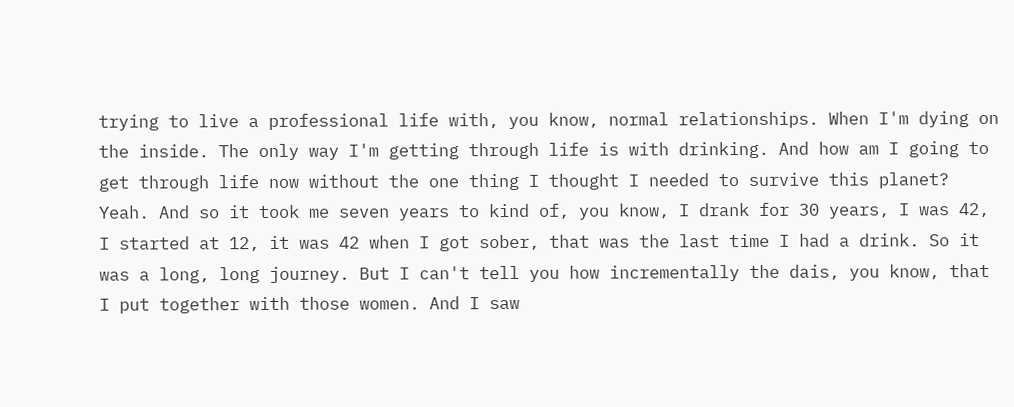trying to live a professional life with, you know, normal relationships. When I'm dying on the inside. The only way I'm getting through life is with drinking. And how am I going to get through life now without the one thing I thought I needed to survive this planet? Yeah. And so it took me seven years to kind of, you know, I drank for 30 years, I was 42, I started at 12, it was 42 when I got sober, that was the last time I had a drink. So it was a long, long journey. But I can't tell you how incrementally the dais, you know, that I put together with those women. And I saw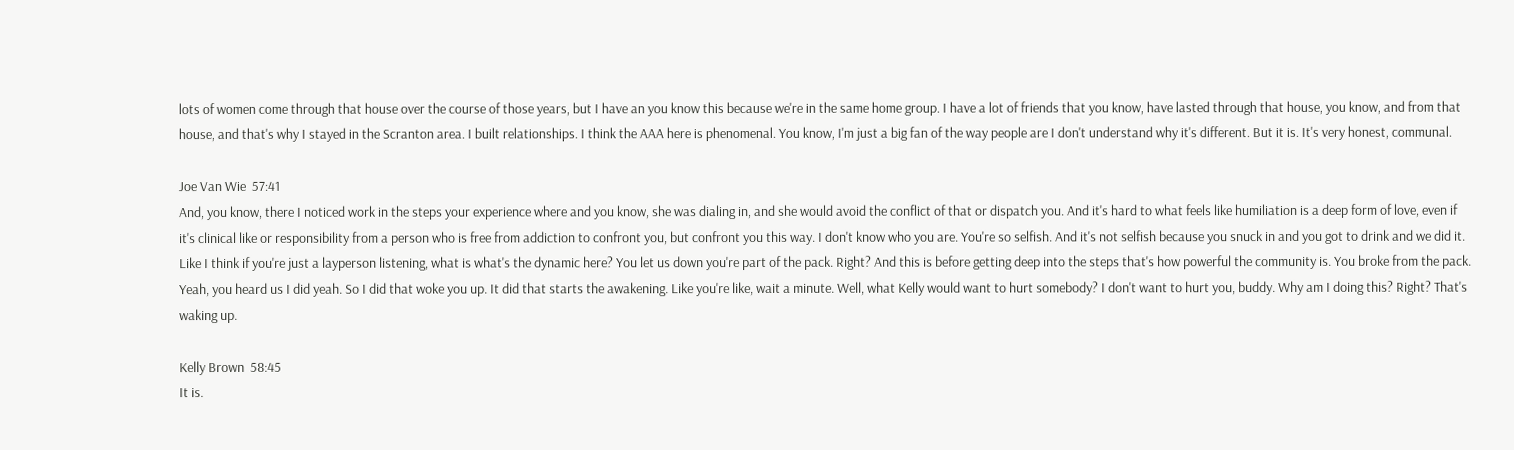lots of women come through that house over the course of those years, but I have an you know this because we're in the same home group. I have a lot of friends that you know, have lasted through that house, you know, and from that house, and that's why I stayed in the Scranton area. I built relationships. I think the AAA here is phenomenal. You know, I'm just a big fan of the way people are I don't understand why it's different. But it is. It's very honest, communal.

Joe Van Wie  57:41
And, you know, there I noticed work in the steps your experience where and you know, she was dialing in, and she would avoid the conflict of that or dispatch you. And it's hard to what feels like humiliation is a deep form of love, even if it's clinical like or responsibility from a person who is free from addiction to confront you, but confront you this way. I don't know who you are. You're so selfish. And it's not selfish because you snuck in and you got to drink and we did it. Like I think if you're just a layperson listening, what is what's the dynamic here? You let us down you're part of the pack. Right? And this is before getting deep into the steps that's how powerful the community is. You broke from the pack. Yeah, you heard us I did yeah. So I did that woke you up. It did that starts the awakening. Like you're like, wait a minute. Well, what Kelly would want to hurt somebody? I don't want to hurt you, buddy. Why am I doing this? Right? That's waking up.

Kelly Brown  58:45
It is.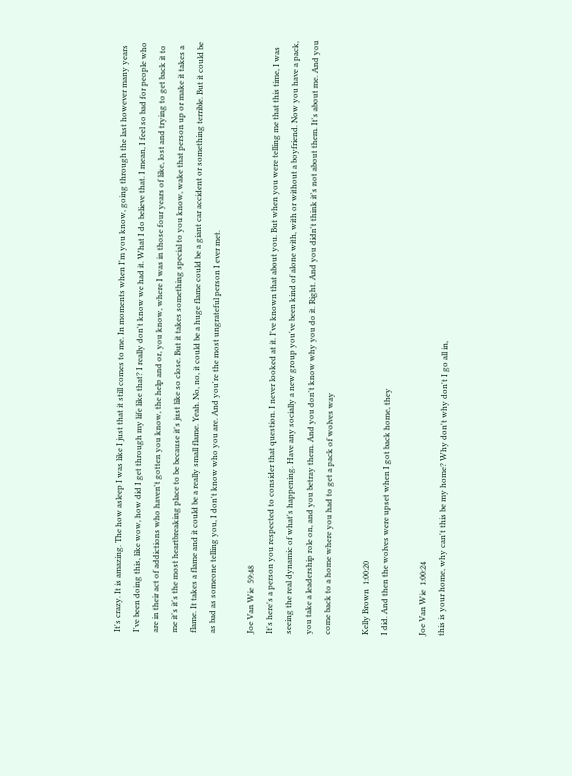It's crazy. It is amazing. The how asleep I was like I just that it still comes to me. In moments when I'm you know, going through the last however many years I've been doing this, like wow, how did I get through my life like that? I really don't know we had it. What I do believe that. I mean, I feel so bad for people who are in their act of addictions who haven't gotten you know, the help and or, you know, where I was in those four years of like, lost and trying to get back it to me it's it's the most heartbreaking place to be because it's just like so close. But it takes something special to you know, wake that person up or make it takes a flame. It takes a flame and it could be a really small flame. Yeah. No, no, it could be a huge flame could be a giant car accident or something terrible. But it could be as bad as someone telling you, I don't know who you are. And you're the most ungrateful person I ever met.

Joe Van Wie  59:48
It's here's a person you respected to consider that question. I never looked at it. I've known that about you. But when you were telling me that this time, I was seeing the real dynamic of what's happening. Have any socially a new group you've been kind of alone with, with or without a boyfriend. Now you have a pack, you take a leadership role on, and you betray them. And you don't know why you do it. Right. And you didn't think it's not about them. It's about me. And you come back to a home where you had to get a pack of wolves way

Kelly Brown  1:00:20
I did. And then the wolves were upset when I got back home, they

Joe Van Wie  1:00:24
this is your home, why can't this be my home? Why don't why don't I go all in,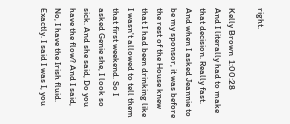right.

Kelly Brown  1:00:28
And I literally had to make that decision. Really fast. And when I asked Jeannie to be my sponsor, it was before the rest of the House knew that I had been drinking like I wasn't allowed to tell them that first weekend. So I asked Genie she, I look so sick. And she said, Do you have the flow? And I said, No, I have the Irish fluid. Exactly. I said I was I, you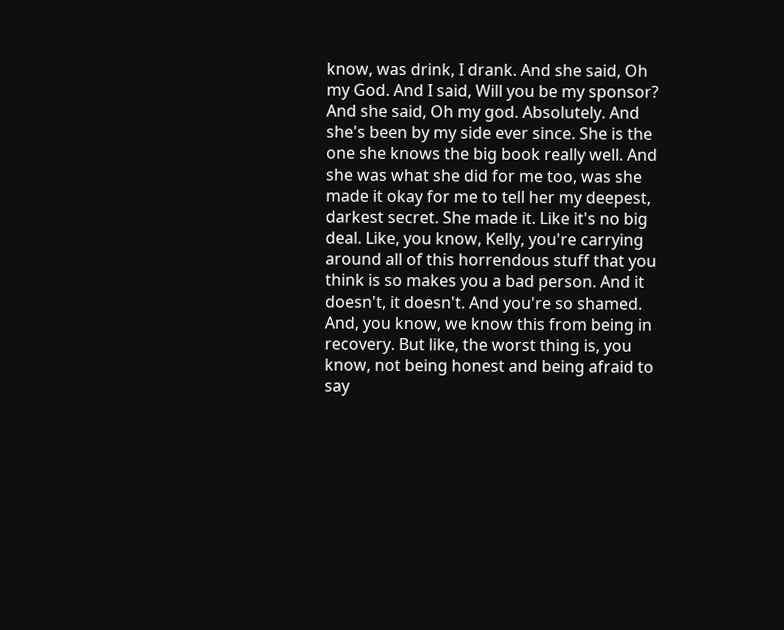know, was drink, I drank. And she said, Oh my God. And I said, Will you be my sponsor? And she said, Oh my god. Absolutely. And she's been by my side ever since. She is the one she knows the big book really well. And she was what she did for me too, was she made it okay for me to tell her my deepest, darkest secret. She made it. Like it's no big deal. Like, you know, Kelly, you're carrying around all of this horrendous stuff that you think is so makes you a bad person. And it doesn't, it doesn't. And you're so shamed. And, you know, we know this from being in recovery. But like, the worst thing is, you know, not being honest and being afraid to say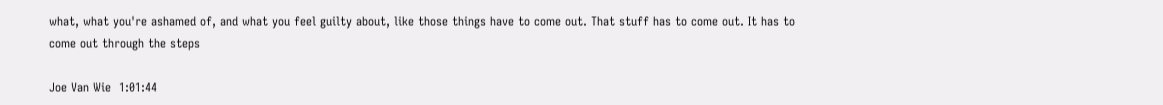what, what you're ashamed of, and what you feel guilty about, like those things have to come out. That stuff has to come out. It has to come out through the steps

Joe Van Wie  1:01:44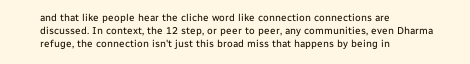and that like people hear the cliche word like connection connections are discussed. In context, the 12 step, or peer to peer, any communities, even Dharma refuge, the connection isn't just this broad miss that happens by being in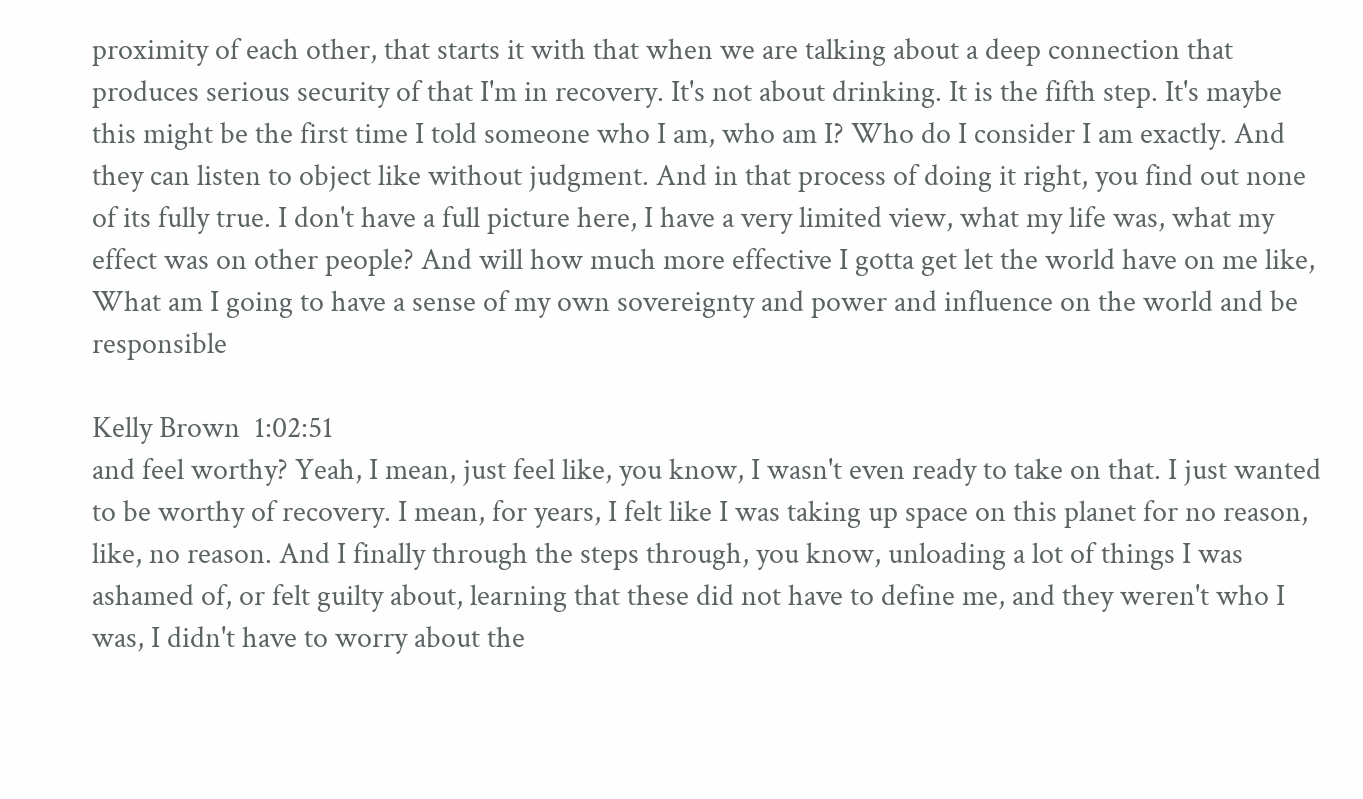proximity of each other, that starts it with that when we are talking about a deep connection that produces serious security of that I'm in recovery. It's not about drinking. It is the fifth step. It's maybe this might be the first time I told someone who I am, who am I? Who do I consider I am exactly. And they can listen to object like without judgment. And in that process of doing it right, you find out none of its fully true. I don't have a full picture here, I have a very limited view, what my life was, what my effect was on other people? And will how much more effective I gotta get let the world have on me like, What am I going to have a sense of my own sovereignty and power and influence on the world and be responsible

Kelly Brown  1:02:51
and feel worthy? Yeah, I mean, just feel like, you know, I wasn't even ready to take on that. I just wanted to be worthy of recovery. I mean, for years, I felt like I was taking up space on this planet for no reason, like, no reason. And I finally through the steps through, you know, unloading a lot of things I was ashamed of, or felt guilty about, learning that these did not have to define me, and they weren't who I was, I didn't have to worry about the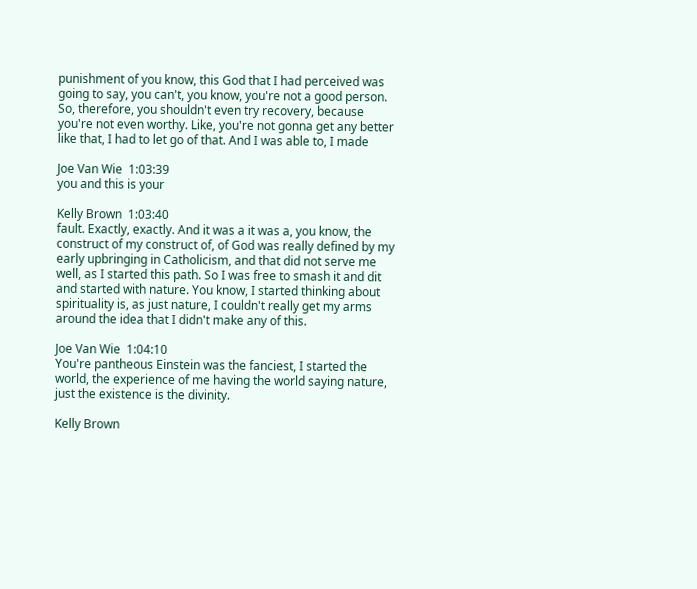punishment of you know, this God that I had perceived was going to say, you can't, you know, you're not a good person. So, therefore, you shouldn't even try recovery, because you're not even worthy. Like, you're not gonna get any better like that, I had to let go of that. And I was able to, I made

Joe Van Wie  1:03:39
you and this is your

Kelly Brown  1:03:40
fault. Exactly, exactly. And it was a it was a, you know, the construct of my construct of, of God was really defined by my early upbringing in Catholicism, and that did not serve me well, as I started this path. So I was free to smash it and dit and started with nature. You know, I started thinking about spirituality is, as just nature, I couldn't really get my arms around the idea that I didn't make any of this.

Joe Van Wie  1:04:10
You're pantheous Einstein was the fanciest, I started the world, the experience of me having the world saying nature, just the existence is the divinity.

Kelly Brown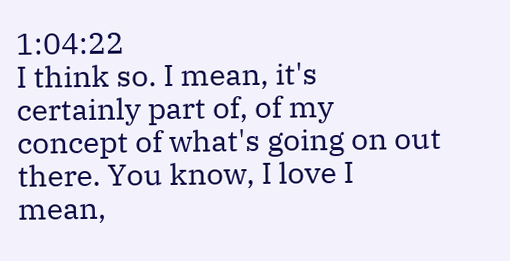1:04:22
I think so. I mean, it's certainly part of, of my concept of what's going on out there. You know, I love I mean,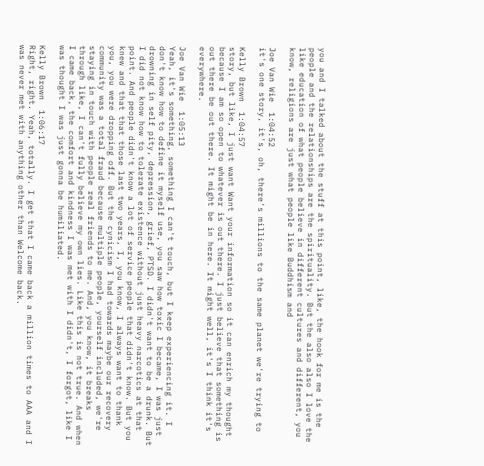you and I talked about the stuff at this point, like, the hook for me is the people and the relationships are the spirituality. But the also also I love the like education of what people believe in different cultures and different, you know, religions are just what people like Buddhism and

Joe Van Wie  1:04:52
it's one story, it's, oh, there's millions to the same planet we're trying to

Kelly Brown  1:04:57
story, but like, I just want Want your information so it can enrich my thought because I am so open to whatever is out there. I just believe that something is out there be out there. It might be in here. It might well, it's I think it's everywhere.

Joe Van Wie  1:05:13
Yeah, it's something, something I can't touch, but I keep experiencing it. I don't know how to define it myself use, you saw how toxic I became, I was just drowning in self pity, depression, grief, PTSD. I didn't want to be a drunk. But I did not know how to tolerate existence without just heavy narcotics at that point. And people didn't know a lot of service people that didn't know. But you knew and that that those last two years, I, you know, I always want to thank you, you were dropping off. But the cynicism I had towards maybe our recovery community was a total fraud because multiple people, yourself included, we're staying in touch with people real friends to me. And, you know, it breaks through like, I can't fully believe my own lies. Like this is not true. And when I came back, the comfort and kindness I was met with I didn't, I forgot, like I was thought I was just gonna be humiliated.

Kelly Brown  1:06:17
Right, right. Yeah, totally. I get that I came back a million times to AAA and I was never met with anything other than Welcome back.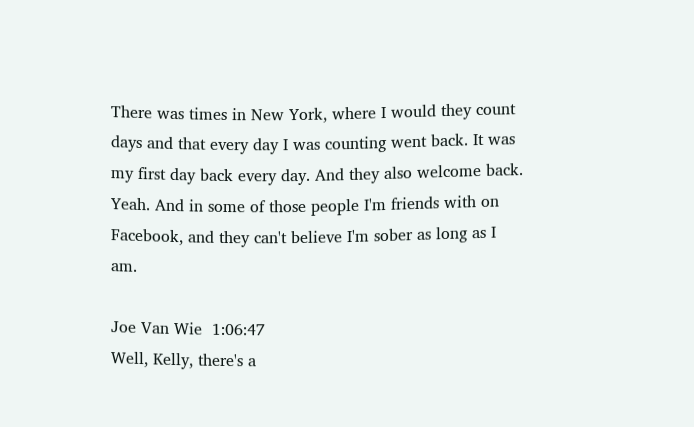There was times in New York, where I would they count days and that every day I was counting went back. It was my first day back every day. And they also welcome back. Yeah. And in some of those people I'm friends with on Facebook, and they can't believe I'm sober as long as I am.

Joe Van Wie  1:06:47
Well, Kelly, there's a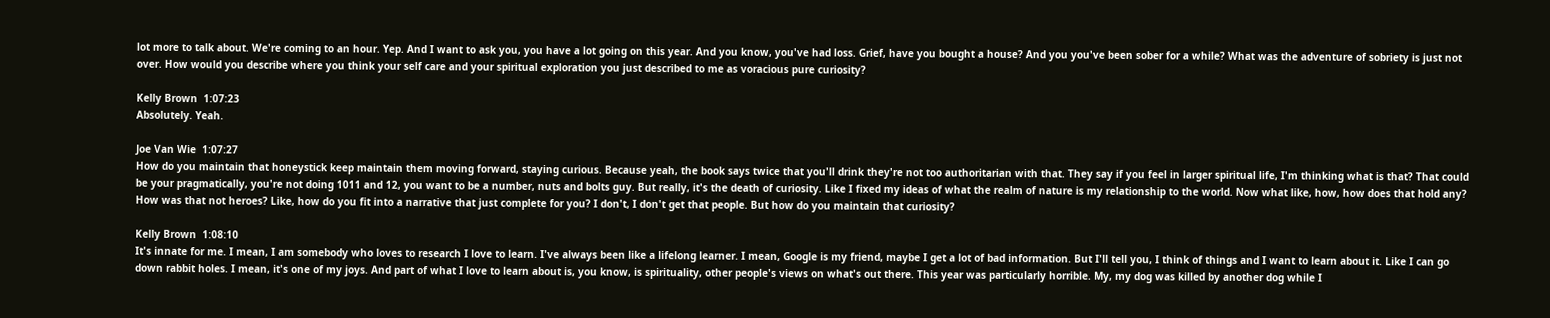lot more to talk about. We're coming to an hour. Yep. And I want to ask you, you have a lot going on this year. And you know, you've had loss. Grief, have you bought a house? And you you've been sober for a while? What was the adventure of sobriety is just not over. How would you describe where you think your self care and your spiritual exploration you just described to me as voracious pure curiosity?

Kelly Brown  1:07:23
Absolutely. Yeah.

Joe Van Wie  1:07:27
How do you maintain that honeystick keep maintain them moving forward, staying curious. Because yeah, the book says twice that you'll drink they're not too authoritarian with that. They say if you feel in larger spiritual life, I'm thinking what is that? That could be your pragmatically, you're not doing 1011 and 12, you want to be a number, nuts and bolts guy. But really, it's the death of curiosity. Like I fixed my ideas of what the realm of nature is my relationship to the world. Now what like, how, how does that hold any? How was that not heroes? Like, how do you fit into a narrative that just complete for you? I don't, I don't get that people. But how do you maintain that curiosity?

Kelly Brown  1:08:10
It's innate for me. I mean, I am somebody who loves to research I love to learn. I've always been like a lifelong learner. I mean, Google is my friend, maybe I get a lot of bad information. But I'll tell you, I think of things and I want to learn about it. Like I can go down rabbit holes. I mean, it's one of my joys. And part of what I love to learn about is, you know, is spirituality, other people's views on what's out there. This year was particularly horrible. My, my dog was killed by another dog while I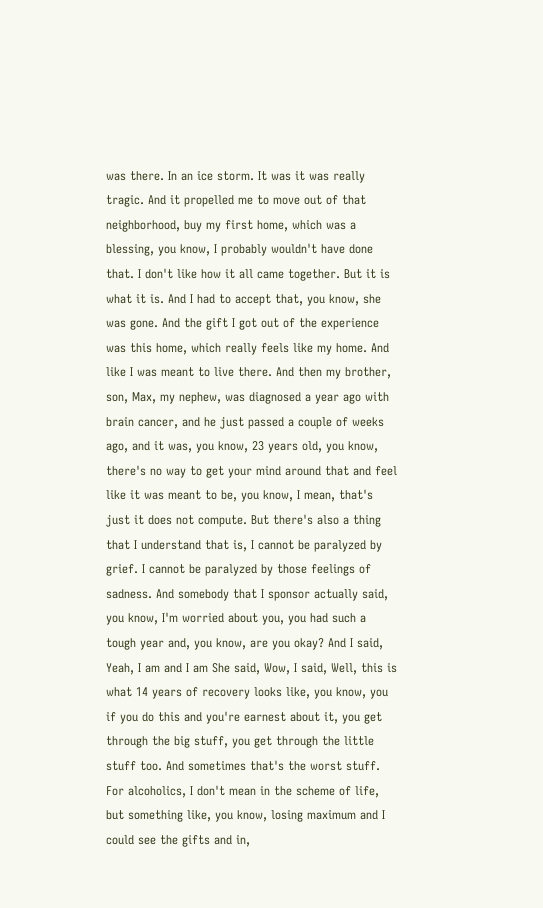was there. In an ice storm. It was it was really tragic. And it propelled me to move out of that neighborhood, buy my first home, which was a blessing, you know, I probably wouldn't have done that. I don't like how it all came together. But it is what it is. And I had to accept that, you know, she was gone. And the gift I got out of the experience was this home, which really feels like my home. And like I was meant to live there. And then my brother, son, Max, my nephew, was diagnosed a year ago with brain cancer, and he just passed a couple of weeks ago, and it was, you know, 23 years old, you know, there's no way to get your mind around that and feel like it was meant to be, you know, I mean, that's just it does not compute. But there's also a thing that I understand that is, I cannot be paralyzed by grief. I cannot be paralyzed by those feelings of sadness. And somebody that I sponsor actually said, you know, I'm worried about you, you had such a tough year and, you know, are you okay? And I said, Yeah, I am and I am She said, Wow, I said, Well, this is what 14 years of recovery looks like, you know, you if you do this and you're earnest about it, you get through the big stuff, you get through the little stuff too. And sometimes that's the worst stuff. For alcoholics, I don't mean in the scheme of life, but something like, you know, losing maximum and I could see the gifts and in,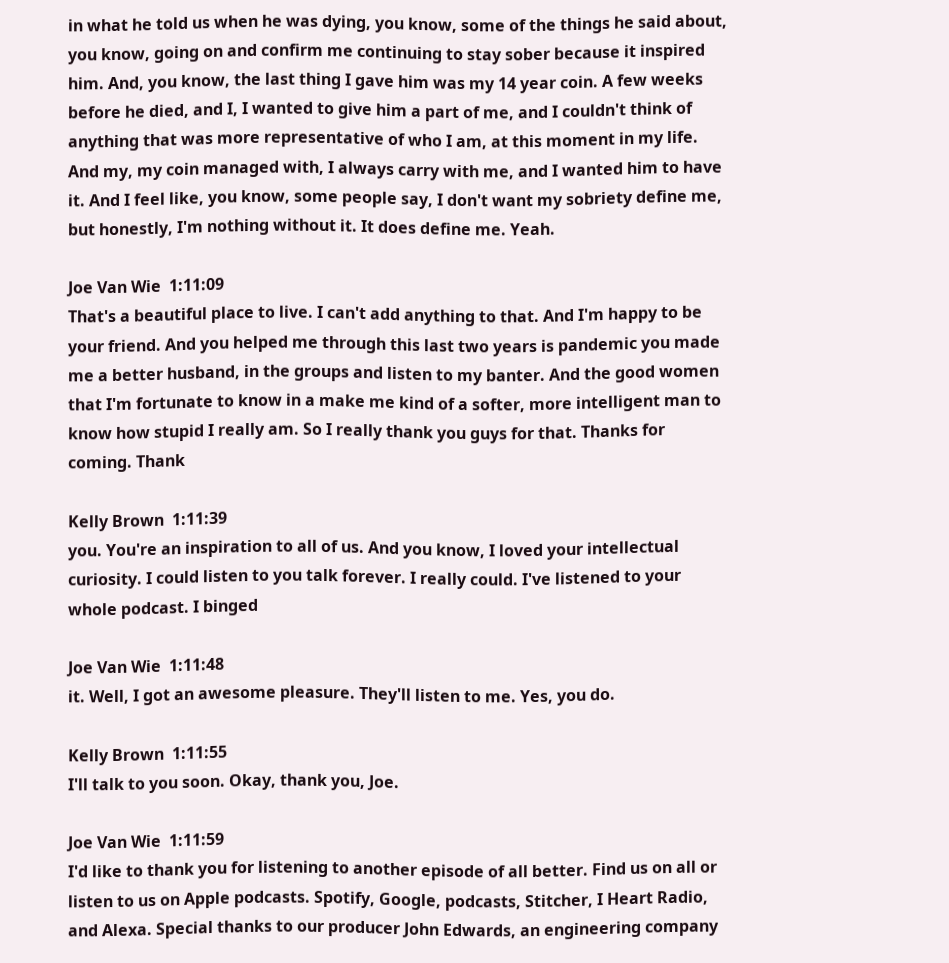in what he told us when he was dying, you know, some of the things he said about, you know, going on and confirm me continuing to stay sober because it inspired him. And, you know, the last thing I gave him was my 14 year coin. A few weeks before he died, and I, I wanted to give him a part of me, and I couldn't think of anything that was more representative of who I am, at this moment in my life. And my, my coin managed with, I always carry with me, and I wanted him to have it. And I feel like, you know, some people say, I don't want my sobriety define me, but honestly, I'm nothing without it. It does define me. Yeah.

Joe Van Wie  1:11:09
That's a beautiful place to live. I can't add anything to that. And I'm happy to be your friend. And you helped me through this last two years is pandemic you made me a better husband, in the groups and listen to my banter. And the good women that I'm fortunate to know in a make me kind of a softer, more intelligent man to know how stupid I really am. So I really thank you guys for that. Thanks for coming. Thank

Kelly Brown  1:11:39
you. You're an inspiration to all of us. And you know, I loved your intellectual curiosity. I could listen to you talk forever. I really could. I've listened to your whole podcast. I binged

Joe Van Wie  1:11:48
it. Well, I got an awesome pleasure. They'll listen to me. Yes, you do.

Kelly Brown  1:11:55
I'll talk to you soon. Okay, thank you, Joe.

Joe Van Wie  1:11:59
I'd like to thank you for listening to another episode of all better. Find us on all or listen to us on Apple podcasts. Spotify, Google, podcasts, Stitcher, I Heart Radio, and Alexa. Special thanks to our producer John Edwards, an engineering company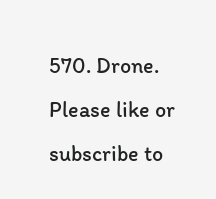570. Drone. Please like or subscribe to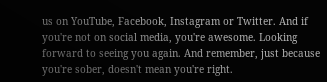us on YouTube, Facebook, Instagram or Twitter. And if you're not on social media, you're awesome. Looking forward to seeing you again. And remember, just because you're sober, doesn't mean you're right.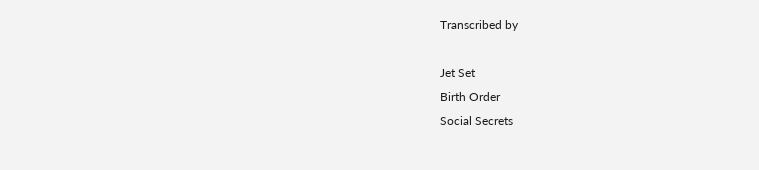Transcribed by

Jet Set
Birth Order
Social Secrets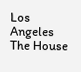Los Angeles
The House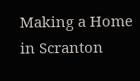Making a Home in Scranton